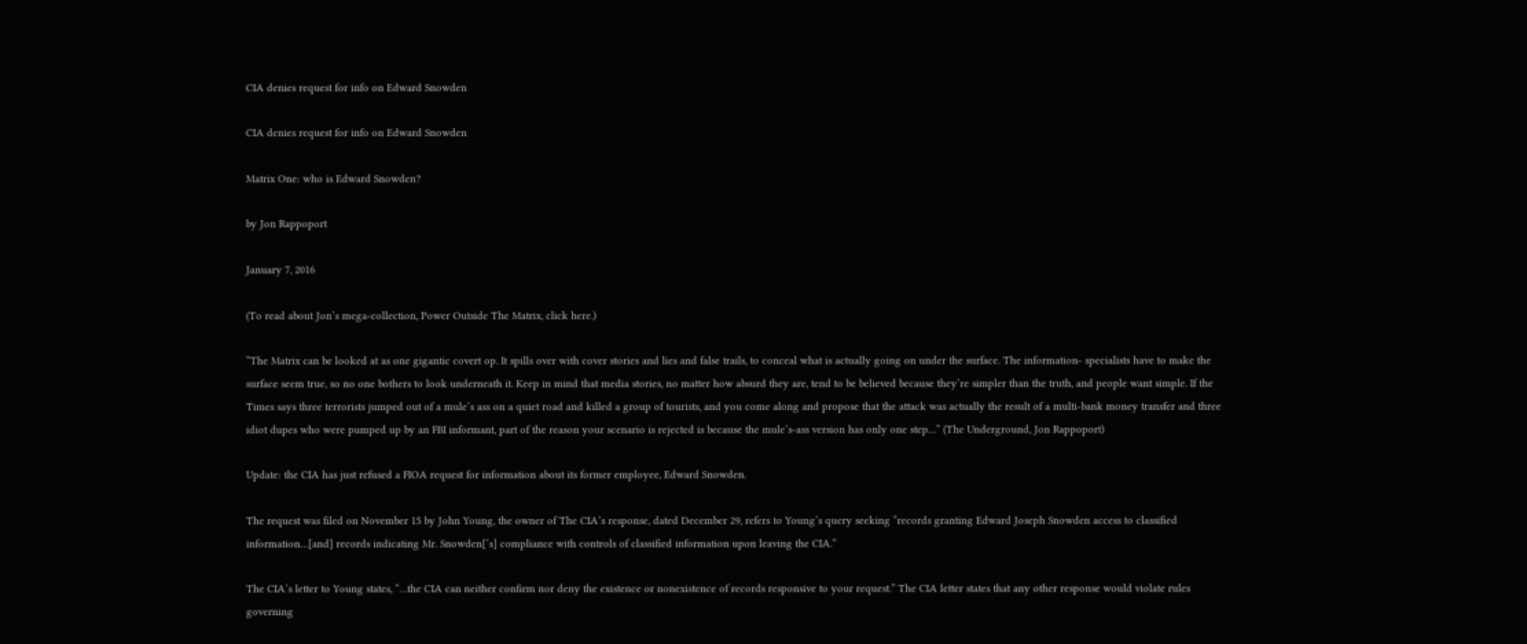CIA denies request for info on Edward Snowden

CIA denies request for info on Edward Snowden

Matrix One: who is Edward Snowden?

by Jon Rappoport

January 7, 2016

(To read about Jon’s mega-collection, Power Outside The Matrix, click here.)

“The Matrix can be looked at as one gigantic covert op. It spills over with cover stories and lies and false trails, to conceal what is actually going on under the surface. The information- specialists have to make the surface seem true, so no one bothers to look underneath it. Keep in mind that media stories, no matter how absurd they are, tend to be believed because they’re simpler than the truth, and people want simple. If the Times says three terrorists jumped out of a mule’s ass on a quiet road and killed a group of tourists, and you come along and propose that the attack was actually the result of a multi-bank money transfer and three idiot dupes who were pumped up by an FBI informant, part of the reason your scenario is rejected is because the mule’s-ass version has only one step…” (The Underground, Jon Rappoport)

Update: the CIA has just refused a FIOA request for information about its former employee, Edward Snowden.

The request was filed on November 15 by John Young, the owner of The CIA’s response, dated December 29, refers to Young’s query seeking “records granting Edward Joseph Snowden access to classified information…[and] records indicating Mr. Snowden[‘s] compliance with controls of classified information upon leaving the CIA.”

The CIA’s letter to Young states, “…the CIA can neither confirm nor deny the existence or nonexistence of records responsive to your request.” The CIA letter states that any other response would violate rules governing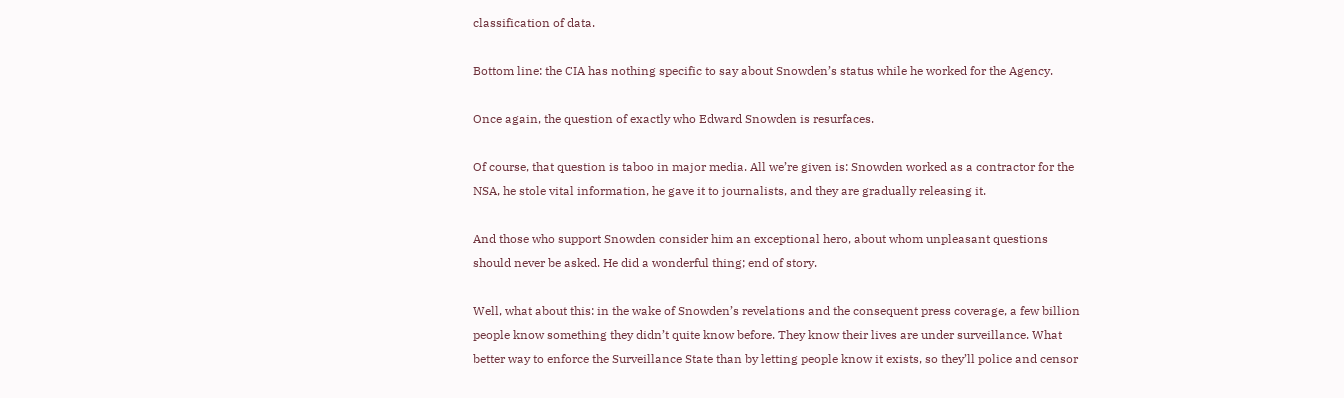classification of data.

Bottom line: the CIA has nothing specific to say about Snowden’s status while he worked for the Agency.

Once again, the question of exactly who Edward Snowden is resurfaces.

Of course, that question is taboo in major media. All we’re given is: Snowden worked as a contractor for the NSA, he stole vital information, he gave it to journalists, and they are gradually releasing it.

And those who support Snowden consider him an exceptional hero, about whom unpleasant questions should never be asked. He did a wonderful thing; end of story.

Well, what about this: in the wake of Snowden’s revelations and the consequent press coverage, a few billion people know something they didn’t quite know before. They know their lives are under surveillance. What better way to enforce the Surveillance State than by letting people know it exists, so they’ll police and censor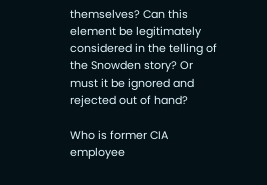themselves? Can this element be legitimately considered in the telling of the Snowden story? Or must it be ignored and rejected out of hand?

Who is former CIA employee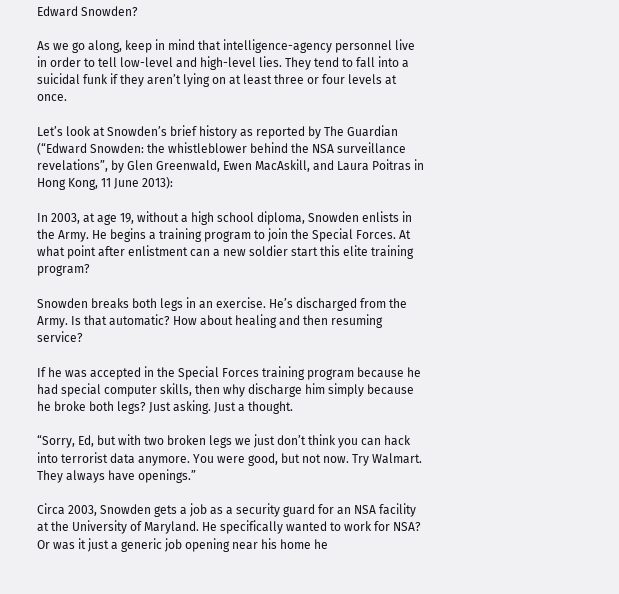Edward Snowden?

As we go along, keep in mind that intelligence-agency personnel live in order to tell low-level and high-level lies. They tend to fall into a suicidal funk if they aren’t lying on at least three or four levels at once.

Let’s look at Snowden’s brief history as reported by The Guardian (“Edward Snowden: the whistleblower behind the NSA surveillance revelations”, by Glen Greenwald, Ewen MacAskill, and Laura Poitras in Hong Kong, 11 June 2013):

In 2003, at age 19, without a high school diploma, Snowden enlists in the Army. He begins a training program to join the Special Forces. At what point after enlistment can a new soldier start this elite training program?

Snowden breaks both legs in an exercise. He’s discharged from the Army. Is that automatic? How about healing and then resuming service?

If he was accepted in the Special Forces training program because he had special computer skills, then why discharge him simply because he broke both legs? Just asking. Just a thought.

“Sorry, Ed, but with two broken legs we just don’t think you can hack into terrorist data anymore. You were good, but not now. Try Walmart. They always have openings.”

Circa 2003, Snowden gets a job as a security guard for an NSA facility at the University of Maryland. He specifically wanted to work for NSA? Or was it just a generic job opening near his home he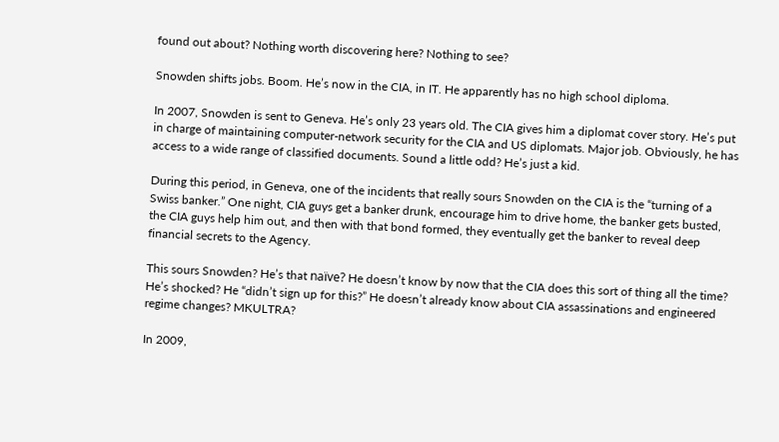found out about? Nothing worth discovering here? Nothing to see?

Snowden shifts jobs. Boom. He’s now in the CIA, in IT. He apparently has no high school diploma.

In 2007, Snowden is sent to Geneva. He’s only 23 years old. The CIA gives him a diplomat cover story. He’s put in charge of maintaining computer-network security for the CIA and US diplomats. Major job. Obviously, he has access to a wide range of classified documents. Sound a little odd? He’s just a kid.

During this period, in Geneva, one of the incidents that really sours Snowden on the CIA is the “turning of a Swiss banker.” One night, CIA guys get a banker drunk, encourage him to drive home, the banker gets busted, the CIA guys help him out, and then with that bond formed, they eventually get the banker to reveal deep financial secrets to the Agency.

This sours Snowden? He’s that naïve? He doesn’t know by now that the CIA does this sort of thing all the time? He’s shocked? He “didn’t sign up for this?” He doesn’t already know about CIA assassinations and engineered regime changes? MKULTRA?

In 2009,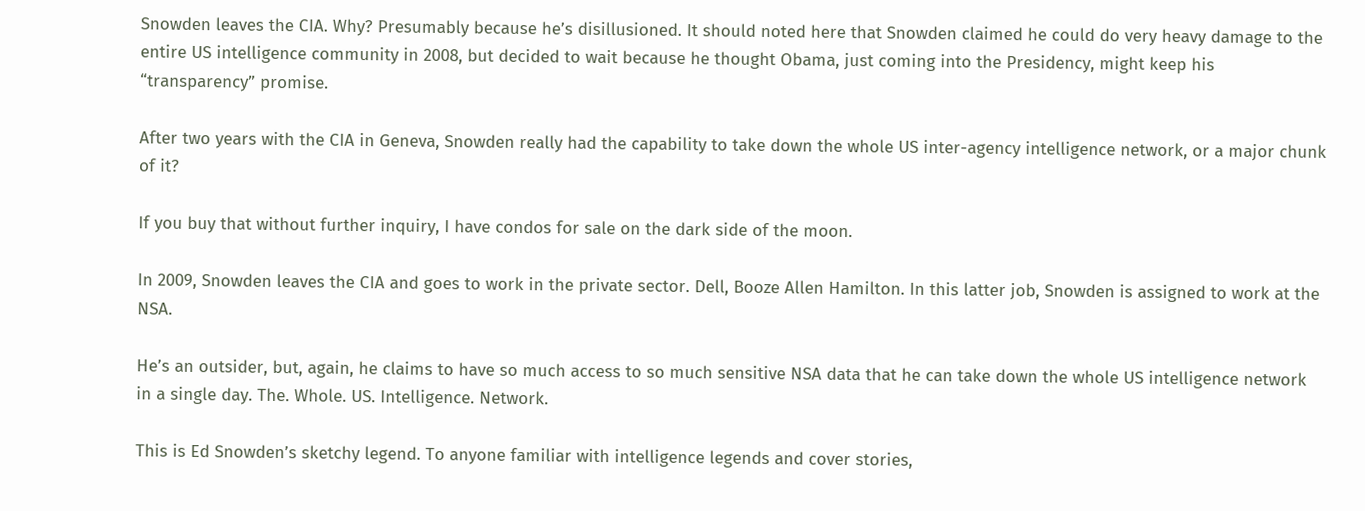Snowden leaves the CIA. Why? Presumably because he’s disillusioned. It should noted here that Snowden claimed he could do very heavy damage to the entire US intelligence community in 2008, but decided to wait because he thought Obama, just coming into the Presidency, might keep his “transparency” promise.

After two years with the CIA in Geneva, Snowden really had the capability to take down the whole US inter-agency intelligence network, or a major chunk of it?

If you buy that without further inquiry, I have condos for sale on the dark side of the moon.

In 2009, Snowden leaves the CIA and goes to work in the private sector. Dell, Booze Allen Hamilton. In this latter job, Snowden is assigned to work at the NSA.

He’s an outsider, but, again, he claims to have so much access to so much sensitive NSA data that he can take down the whole US intelligence network in a single day. The. Whole. US. Intelligence. Network.

This is Ed Snowden’s sketchy legend. To anyone familiar with intelligence legends and cover stories,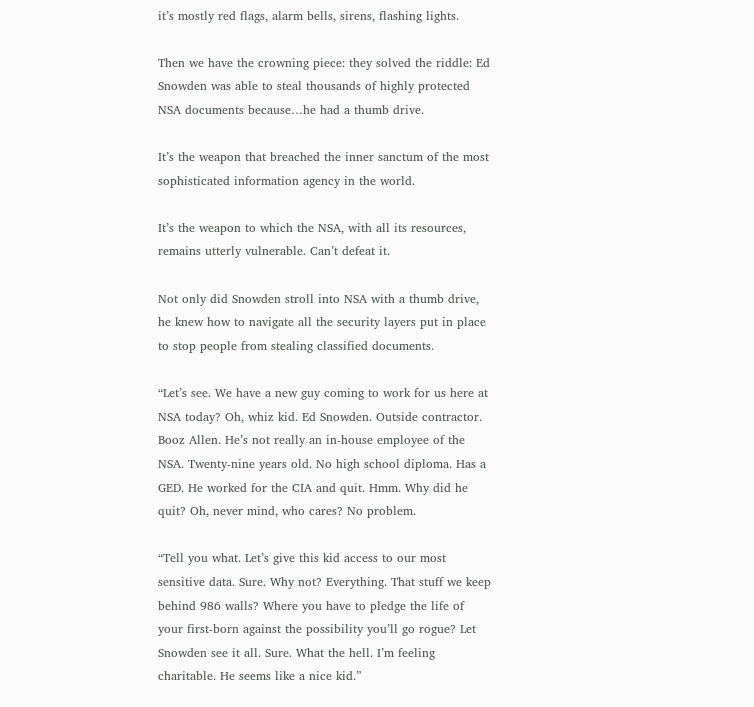it’s mostly red flags, alarm bells, sirens, flashing lights.

Then we have the crowning piece: they solved the riddle: Ed Snowden was able to steal thousands of highly protected NSA documents because…he had a thumb drive.

It’s the weapon that breached the inner sanctum of the most sophisticated information agency in the world.

It’s the weapon to which the NSA, with all its resources, remains utterly vulnerable. Can’t defeat it.

Not only did Snowden stroll into NSA with a thumb drive, he knew how to navigate all the security layers put in place to stop people from stealing classified documents.

“Let’s see. We have a new guy coming to work for us here at NSA today? Oh, whiz kid. Ed Snowden. Outside contractor. Booz Allen. He’s not really an in-house employee of the NSA. Twenty-nine years old. No high school diploma. Has a GED. He worked for the CIA and quit. Hmm. Why did he quit? Oh, never mind, who cares? No problem.

“Tell you what. Let’s give this kid access to our most sensitive data. Sure. Why not? Everything. That stuff we keep behind 986 walls? Where you have to pledge the life of your first-born against the possibility you’ll go rogue? Let Snowden see it all. Sure. What the hell. I’m feeling charitable. He seems like a nice kid.”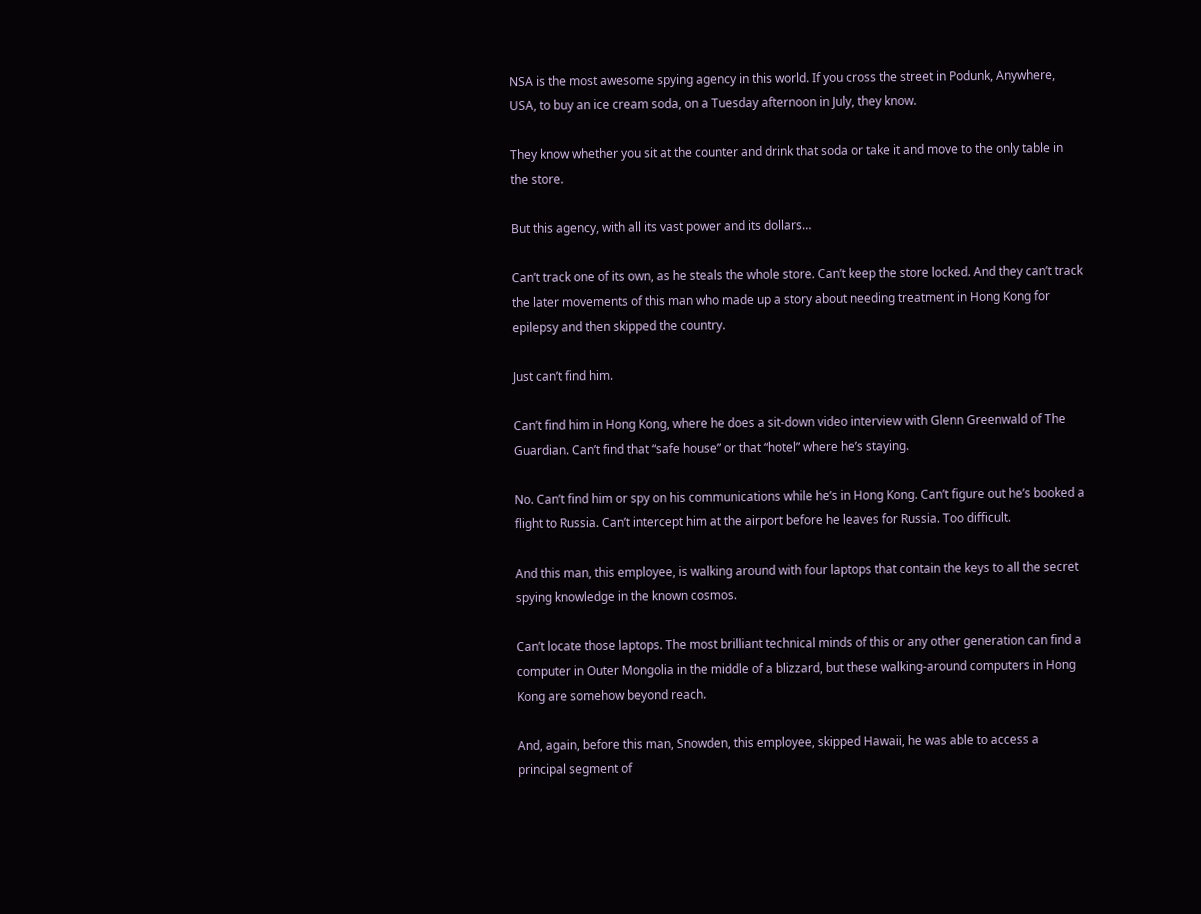NSA is the most awesome spying agency in this world. If you cross the street in Podunk, Anywhere, USA, to buy an ice cream soda, on a Tuesday afternoon in July, they know.

They know whether you sit at the counter and drink that soda or take it and move to the only table in the store.

But this agency, with all its vast power and its dollars…

Can’t track one of its own, as he steals the whole store. Can’t keep the store locked. And they can’t track the later movements of this man who made up a story about needing treatment in Hong Kong for epilepsy and then skipped the country.

Just can’t find him.

Can’t find him in Hong Kong, where he does a sit-down video interview with Glenn Greenwald of The Guardian. Can’t find that “safe house” or that “hotel” where he’s staying.

No. Can’t find him or spy on his communications while he’s in Hong Kong. Can’t figure out he’s booked a flight to Russia. Can’t intercept him at the airport before he leaves for Russia. Too difficult.

And this man, this employee, is walking around with four laptops that contain the keys to all the secret spying knowledge in the known cosmos.

Can’t locate those laptops. The most brilliant technical minds of this or any other generation can find a computer in Outer Mongolia in the middle of a blizzard, but these walking-around computers in Hong Kong are somehow beyond reach.

And, again, before this man, Snowden, this employee, skipped Hawaii, he was able to access a principal segment of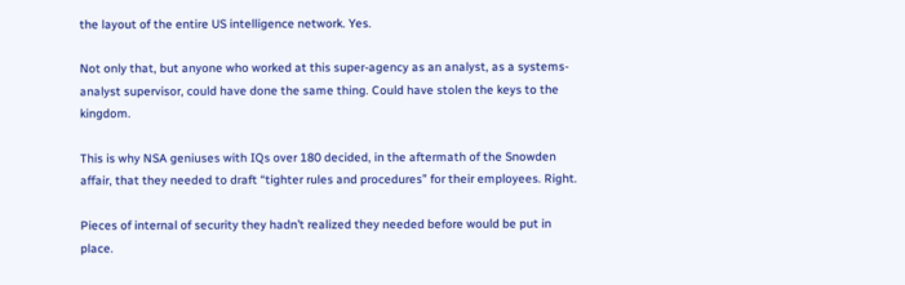the layout of the entire US intelligence network. Yes.

Not only that, but anyone who worked at this super-agency as an analyst, as a systems-analyst supervisor, could have done the same thing. Could have stolen the keys to the kingdom.

This is why NSA geniuses with IQs over 180 decided, in the aftermath of the Snowden affair, that they needed to draft “tighter rules and procedures” for their employees. Right.

Pieces of internal of security they hadn’t realized they needed before would be put in place.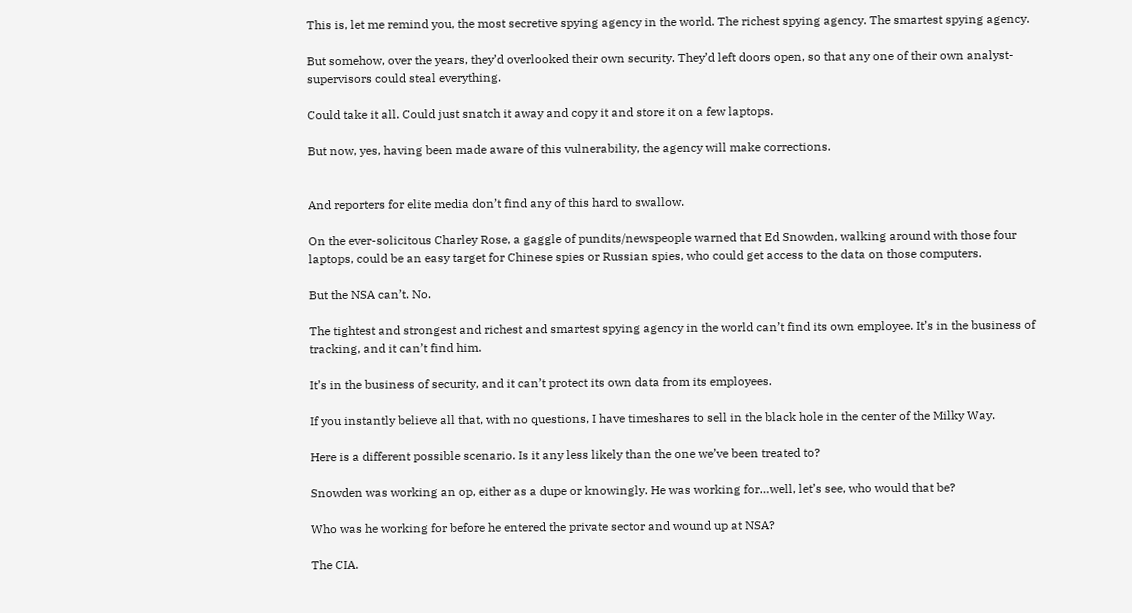This is, let me remind you, the most secretive spying agency in the world. The richest spying agency. The smartest spying agency.

But somehow, over the years, they’d overlooked their own security. They’d left doors open, so that any one of their own analyst-supervisors could steal everything.

Could take it all. Could just snatch it away and copy it and store it on a few laptops.

But now, yes, having been made aware of this vulnerability, the agency will make corrections.


And reporters for elite media don’t find any of this hard to swallow.

On the ever-solicitous Charley Rose, a gaggle of pundits/newspeople warned that Ed Snowden, walking around with those four laptops, could be an easy target for Chinese spies or Russian spies, who could get access to the data on those computers.

But the NSA can’t. No.

The tightest and strongest and richest and smartest spying agency in the world can’t find its own employee. It’s in the business of tracking, and it can’t find him.

It’s in the business of security, and it can’t protect its own data from its employees.

If you instantly believe all that, with no questions, I have timeshares to sell in the black hole in the center of the Milky Way.

Here is a different possible scenario. Is it any less likely than the one we’ve been treated to?

Snowden was working an op, either as a dupe or knowingly. He was working for…well, let’s see, who would that be?

Who was he working for before he entered the private sector and wound up at NSA?

The CIA.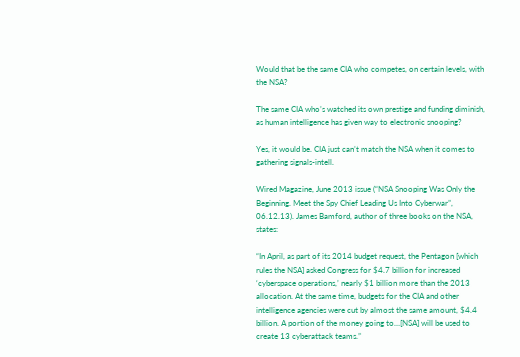Would that be the same CIA who competes, on certain levels, with the NSA?

The same CIA who’s watched its own prestige and funding diminish, as human intelligence has given way to electronic snooping?

Yes, it would be. CIA just can’t match the NSA when it comes to gathering signals-intell.

Wired Magazine, June 2013 issue (“NSA Snooping Was Only the Beginning. Meet the Spy Chief Leading Us Into Cyberwar”, 06.12.13). James Bamford, author of three books on the NSA, states:

“In April, as part of its 2014 budget request, the Pentagon [which rules the NSA] asked Congress for $4.7 billion for increased ‘cyberspace operations,’ nearly $1 billion more than the 2013 allocation. At the same time, budgets for the CIA and other intelligence agencies were cut by almost the same amount, $4.4 billion. A portion of the money going to…[NSA] will be used to create 13 cyberattack teams.”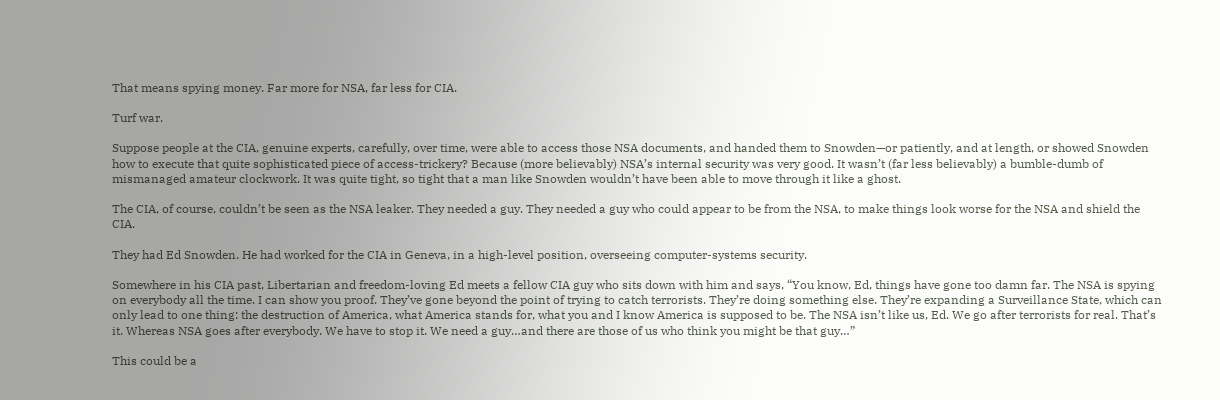That means spying money. Far more for NSA, far less for CIA.

Turf war.

Suppose people at the CIA, genuine experts, carefully, over time, were able to access those NSA documents, and handed them to Snowden—or patiently, and at length, or showed Snowden how to execute that quite sophisticated piece of access-trickery? Because (more believably) NSA’s internal security was very good. It wasn’t (far less believably) a bumble-dumb of mismanaged amateur clockwork. It was quite tight, so tight that a man like Snowden wouldn’t have been able to move through it like a ghost.

The CIA, of course, couldn’t be seen as the NSA leaker. They needed a guy. They needed a guy who could appear to be from the NSA, to make things look worse for the NSA and shield the CIA.

They had Ed Snowden. He had worked for the CIA in Geneva, in a high-level position, overseeing computer-systems security.

Somewhere in his CIA past, Libertarian and freedom-loving Ed meets a fellow CIA guy who sits down with him and says, “You know, Ed, things have gone too damn far. The NSA is spying on everybody all the time. I can show you proof. They’ve gone beyond the point of trying to catch terrorists. They’re doing something else. They’re expanding a Surveillance State, which can only lead to one thing: the destruction of America, what America stands for, what you and I know America is supposed to be. The NSA isn’t like us, Ed. We go after terrorists for real. That’s it. Whereas NSA goes after everybody. We have to stop it. We need a guy…and there are those of us who think you might be that guy…”

This could be a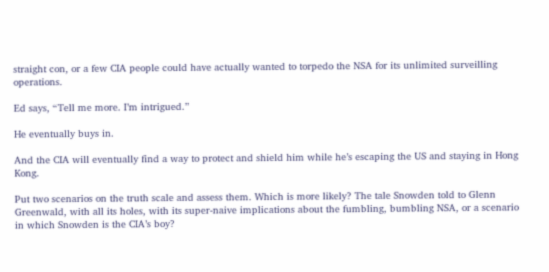straight con, or a few CIA people could have actually wanted to torpedo the NSA for its unlimited surveilling operations.

Ed says, “Tell me more. I’m intrigued.”

He eventually buys in.

And the CIA will eventually find a way to protect and shield him while he’s escaping the US and staying in Hong Kong.

Put two scenarios on the truth scale and assess them. Which is more likely? The tale Snowden told to Glenn Greenwald, with all its holes, with its super-naive implications about the fumbling, bumbling NSA, or a scenario in which Snowden is the CIA’s boy?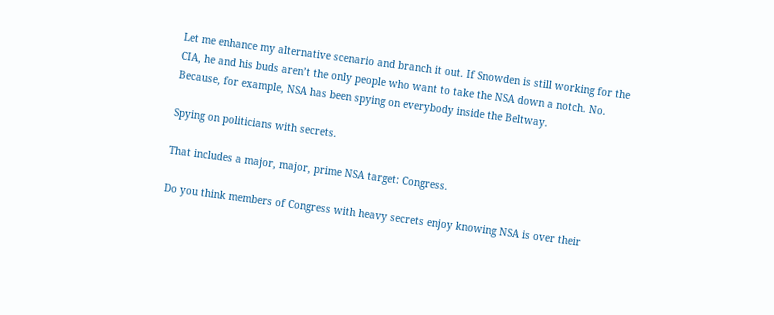Let me enhance my alternative scenario and branch it out. If Snowden is still working for the CIA, he and his buds aren’t the only people who want to take the NSA down a notch. No. Because, for example, NSA has been spying on everybody inside the Beltway.

Spying on politicians with secrets.

That includes a major, major, prime NSA target: Congress.

Do you think members of Congress with heavy secrets enjoy knowing NSA is over their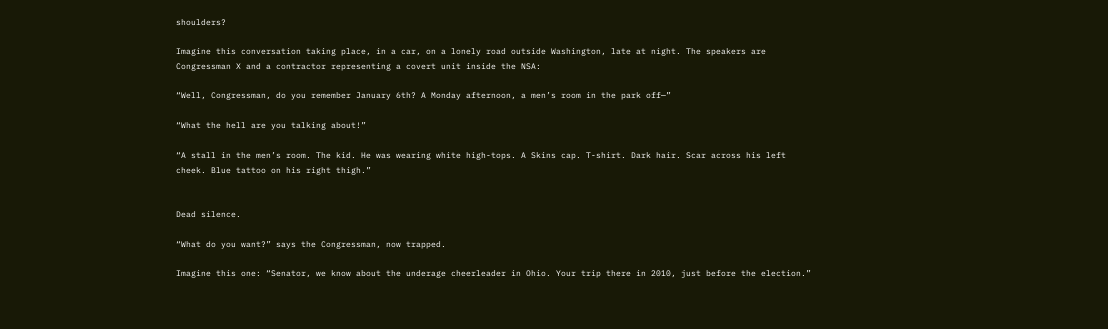shoulders?

Imagine this conversation taking place, in a car, on a lonely road outside Washington, late at night. The speakers are Congressman X and a contractor representing a covert unit inside the NSA:

“Well, Congressman, do you remember January 6th? A Monday afternoon, a men’s room in the park off—”

“What the hell are you talking about!”

“A stall in the men’s room. The kid. He was wearing white high-tops. A Skins cap. T-shirt. Dark hair. Scar across his left cheek. Blue tattoo on his right thigh.”


Dead silence.

“What do you want?” says the Congressman, now trapped.

Imagine this one: “Senator, we know about the underage cheerleader in Ohio. Your trip there in 2010, just before the election.”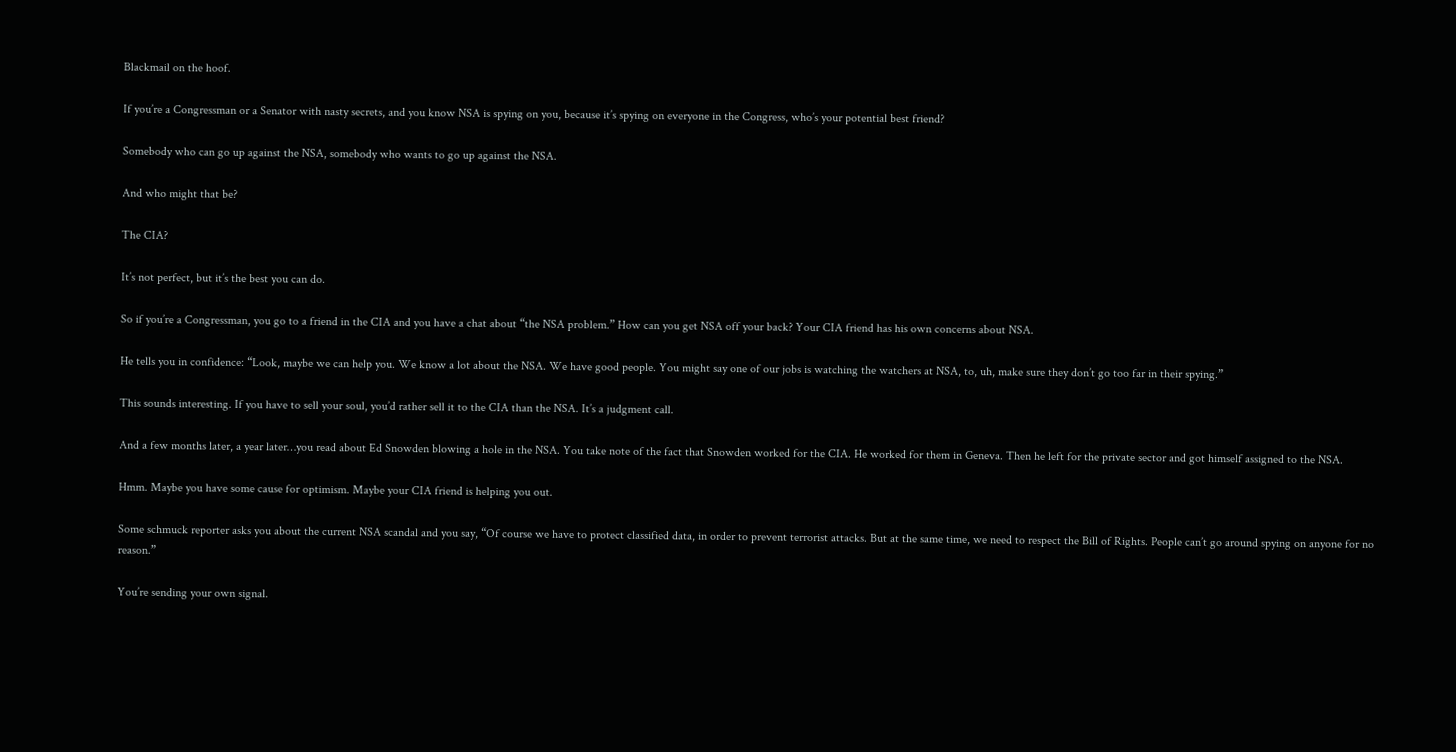Blackmail on the hoof.

If you’re a Congressman or a Senator with nasty secrets, and you know NSA is spying on you, because it’s spying on everyone in the Congress, who’s your potential best friend?

Somebody who can go up against the NSA, somebody who wants to go up against the NSA.

And who might that be?

The CIA?

It’s not perfect, but it’s the best you can do.

So if you’re a Congressman, you go to a friend in the CIA and you have a chat about “the NSA problem.” How can you get NSA off your back? Your CIA friend has his own concerns about NSA.

He tells you in confidence: “Look, maybe we can help you. We know a lot about the NSA. We have good people. You might say one of our jobs is watching the watchers at NSA, to, uh, make sure they don’t go too far in their spying.”

This sounds interesting. If you have to sell your soul, you’d rather sell it to the CIA than the NSA. It’s a judgment call.

And a few months later, a year later…you read about Ed Snowden blowing a hole in the NSA. You take note of the fact that Snowden worked for the CIA. He worked for them in Geneva. Then he left for the private sector and got himself assigned to the NSA.

Hmm. Maybe you have some cause for optimism. Maybe your CIA friend is helping you out.

Some schmuck reporter asks you about the current NSA scandal and you say, “Of course we have to protect classified data, in order to prevent terrorist attacks. But at the same time, we need to respect the Bill of Rights. People can’t go around spying on anyone for no reason.”

You’re sending your own signal.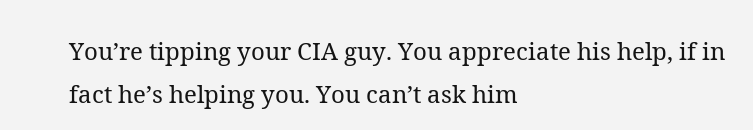You’re tipping your CIA guy. You appreciate his help, if in fact he’s helping you. You can’t ask him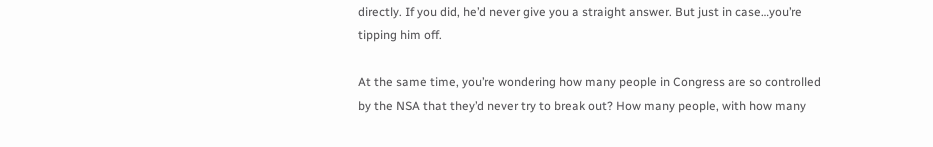directly. If you did, he’d never give you a straight answer. But just in case…you’re tipping him off.

At the same time, you’re wondering how many people in Congress are so controlled by the NSA that they’d never try to break out? How many people, with how many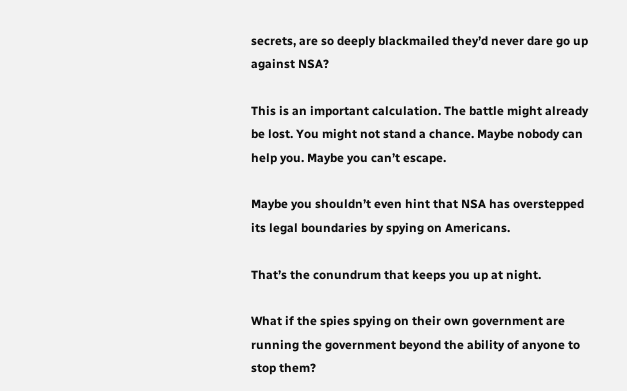secrets, are so deeply blackmailed they’d never dare go up against NSA?

This is an important calculation. The battle might already be lost. You might not stand a chance. Maybe nobody can help you. Maybe you can’t escape.

Maybe you shouldn’t even hint that NSA has overstepped its legal boundaries by spying on Americans.

That’s the conundrum that keeps you up at night.

What if the spies spying on their own government are running the government beyond the ability of anyone to stop them?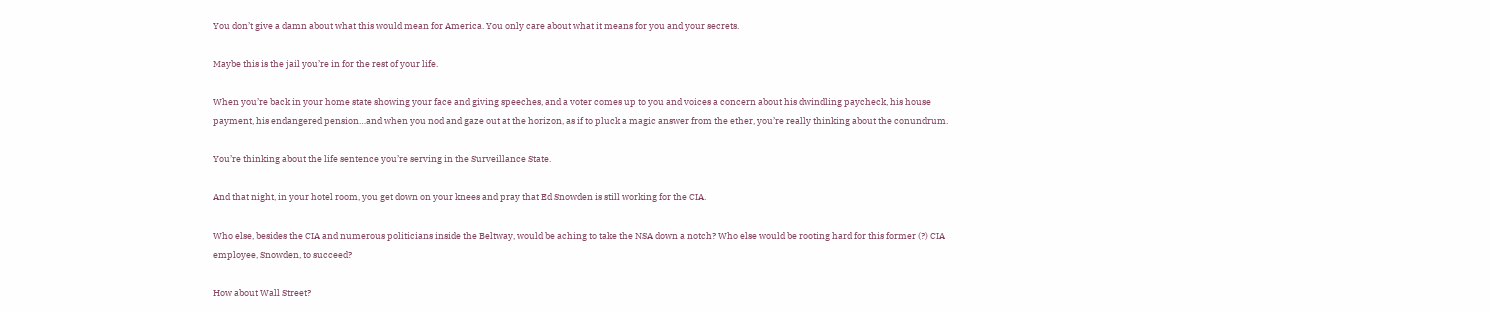You don’t give a damn about what this would mean for America. You only care about what it means for you and your secrets.

Maybe this is the jail you’re in for the rest of your life.

When you’re back in your home state showing your face and giving speeches, and a voter comes up to you and voices a concern about his dwindling paycheck, his house payment, his endangered pension…and when you nod and gaze out at the horizon, as if to pluck a magic answer from the ether, you’re really thinking about the conundrum.

You’re thinking about the life sentence you’re serving in the Surveillance State.

And that night, in your hotel room, you get down on your knees and pray that Ed Snowden is still working for the CIA.

Who else, besides the CIA and numerous politicians inside the Beltway, would be aching to take the NSA down a notch? Who else would be rooting hard for this former (?) CIA employee, Snowden, to succeed?

How about Wall Street?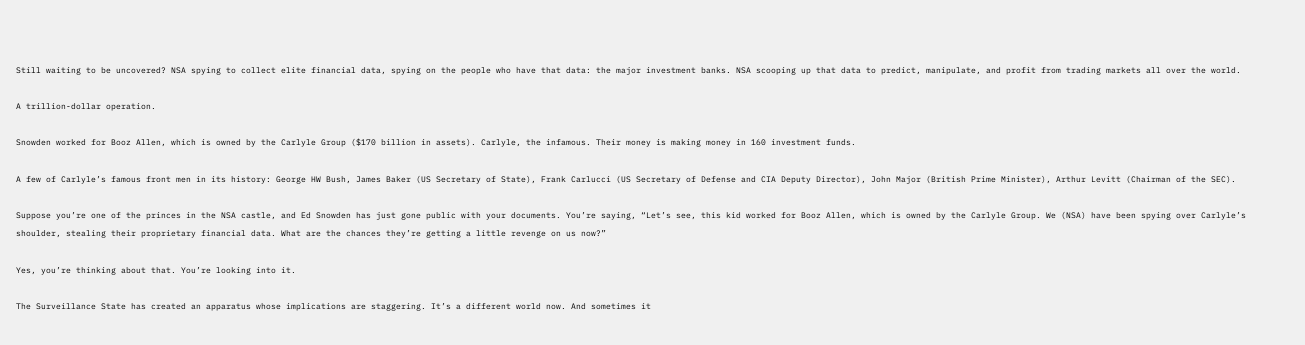Still waiting to be uncovered? NSA spying to collect elite financial data, spying on the people who have that data: the major investment banks. NSA scooping up that data to predict, manipulate, and profit from trading markets all over the world.

A trillion-dollar operation.

Snowden worked for Booz Allen, which is owned by the Carlyle Group ($170 billion in assets). Carlyle, the infamous. Their money is making money in 160 investment funds.

A few of Carlyle’s famous front men in its history: George HW Bush, James Baker (US Secretary of State), Frank Carlucci (US Secretary of Defense and CIA Deputy Director), John Major (British Prime Minister), Arthur Levitt (Chairman of the SEC).

Suppose you’re one of the princes in the NSA castle, and Ed Snowden has just gone public with your documents. You’re saying, “Let’s see, this kid worked for Booz Allen, which is owned by the Carlyle Group. We (NSA) have been spying over Carlyle’s shoulder, stealing their proprietary financial data. What are the chances they’re getting a little revenge on us now?”

Yes, you’re thinking about that. You’re looking into it.

The Surveillance State has created an apparatus whose implications are staggering. It’s a different world now. And sometimes it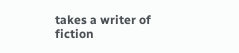takes a writer of fiction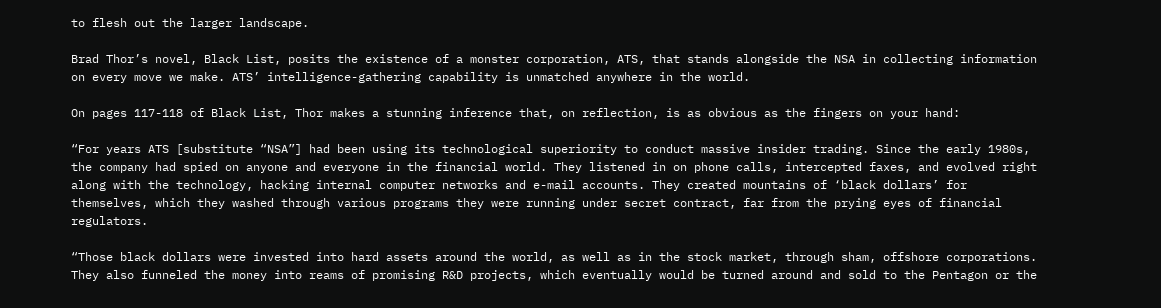to flesh out the larger landscape.

Brad Thor’s novel, Black List, posits the existence of a monster corporation, ATS, that stands alongside the NSA in collecting information on every move we make. ATS’ intelligence-gathering capability is unmatched anywhere in the world.

On pages 117-118 of Black List, Thor makes a stunning inference that, on reflection, is as obvious as the fingers on your hand:

“For years ATS [substitute “NSA”] had been using its technological superiority to conduct massive insider trading. Since the early 1980s, the company had spied on anyone and everyone in the financial world. They listened in on phone calls, intercepted faxes, and evolved right along with the technology, hacking internal computer networks and e-mail accounts. They created mountains of ‘black dollars’ for themselves, which they washed through various programs they were running under secret contract, far from the prying eyes of financial regulators.

“Those black dollars were invested into hard assets around the world, as well as in the stock market, through sham, offshore corporations. They also funneled the money into reams of promising R&D projects, which eventually would be turned around and sold to the Pentagon or the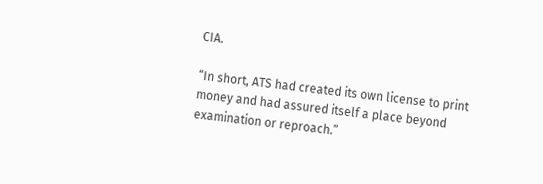CIA.

“In short, ATS had created its own license to print money and had assured itself a place beyond examination or reproach.”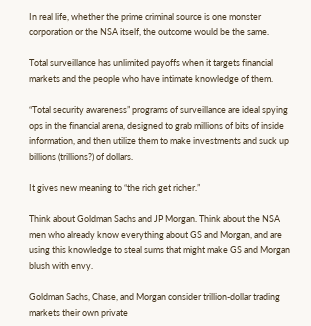In real life, whether the prime criminal source is one monster corporation or the NSA itself, the outcome would be the same.

Total surveillance has unlimited payoffs when it targets financial markets and the people who have intimate knowledge of them.

“Total security awareness” programs of surveillance are ideal spying ops in the financial arena, designed to grab millions of bits of inside information, and then utilize them to make investments and suck up billions (trillions?) of dollars.

It gives new meaning to “the rich get richer.”

Think about Goldman Sachs and JP Morgan. Think about the NSA men who already know everything about GS and Morgan, and are using this knowledge to steal sums that might make GS and Morgan blush with envy.

Goldman Sachs, Chase, and Morgan consider trillion-dollar trading markets their own private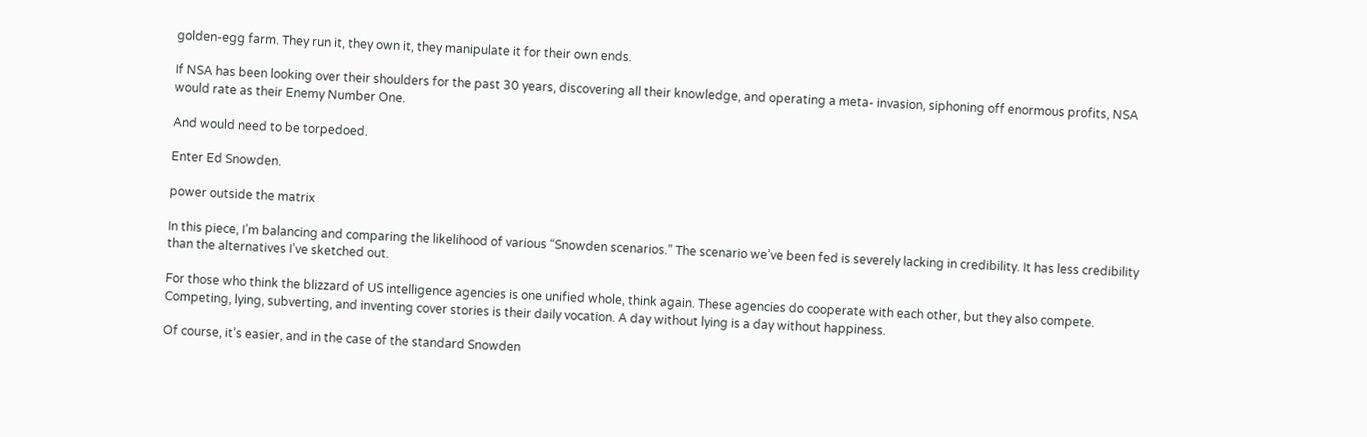golden-egg farm. They run it, they own it, they manipulate it for their own ends.

If NSA has been looking over their shoulders for the past 30 years, discovering all their knowledge, and operating a meta- invasion, siphoning off enormous profits, NSA would rate as their Enemy Number One.

And would need to be torpedoed.

Enter Ed Snowden.

power outside the matrix

In this piece, I’m balancing and comparing the likelihood of various “Snowden scenarios.” The scenario we’ve been fed is severely lacking in credibility. It has less credibility than the alternatives I’ve sketched out.

For those who think the blizzard of US intelligence agencies is one unified whole, think again. These agencies do cooperate with each other, but they also compete. Competing, lying, subverting, and inventing cover stories is their daily vocation. A day without lying is a day without happiness.

Of course, it’s easier, and in the case of the standard Snowden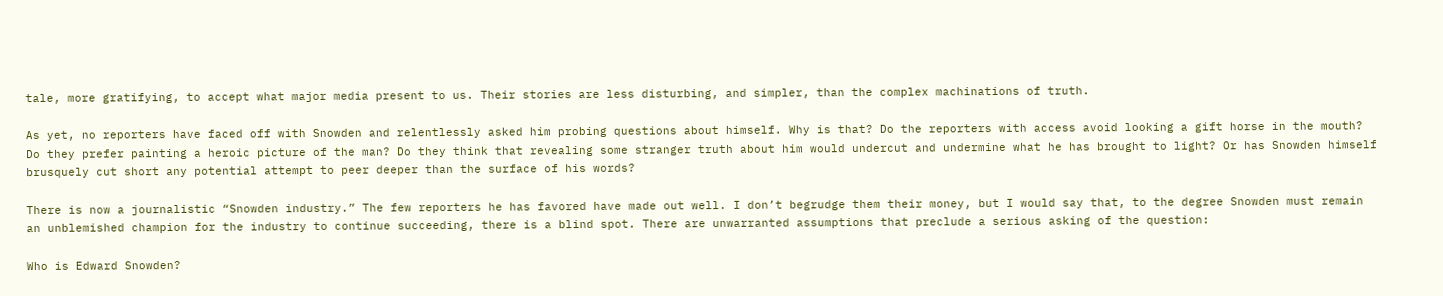tale, more gratifying, to accept what major media present to us. Their stories are less disturbing, and simpler, than the complex machinations of truth.

As yet, no reporters have faced off with Snowden and relentlessly asked him probing questions about himself. Why is that? Do the reporters with access avoid looking a gift horse in the mouth? Do they prefer painting a heroic picture of the man? Do they think that revealing some stranger truth about him would undercut and undermine what he has brought to light? Or has Snowden himself brusquely cut short any potential attempt to peer deeper than the surface of his words?

There is now a journalistic “Snowden industry.” The few reporters he has favored have made out well. I don’t begrudge them their money, but I would say that, to the degree Snowden must remain an unblemished champion for the industry to continue succeeding, there is a blind spot. There are unwarranted assumptions that preclude a serious asking of the question:

Who is Edward Snowden?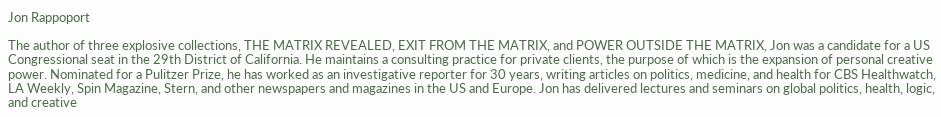Jon Rappoport

The author of three explosive collections, THE MATRIX REVEALED, EXIT FROM THE MATRIX, and POWER OUTSIDE THE MATRIX, Jon was a candidate for a US Congressional seat in the 29th District of California. He maintains a consulting practice for private clients, the purpose of which is the expansion of personal creative power. Nominated for a Pulitzer Prize, he has worked as an investigative reporter for 30 years, writing articles on politics, medicine, and health for CBS Healthwatch, LA Weekly, Spin Magazine, Stern, and other newspapers and magazines in the US and Europe. Jon has delivered lectures and seminars on global politics, health, logic, and creative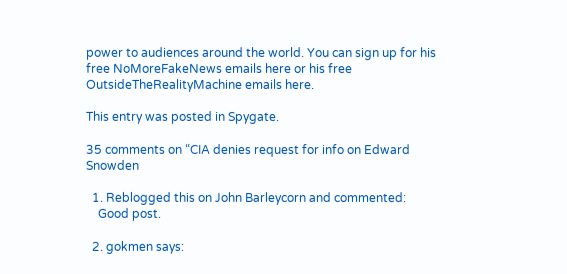power to audiences around the world. You can sign up for his free NoMoreFakeNews emails here or his free OutsideTheRealityMachine emails here.

This entry was posted in Spygate.

35 comments on “CIA denies request for info on Edward Snowden

  1. Reblogged this on John Barleycorn and commented:
    Good post.

  2. gokmen says: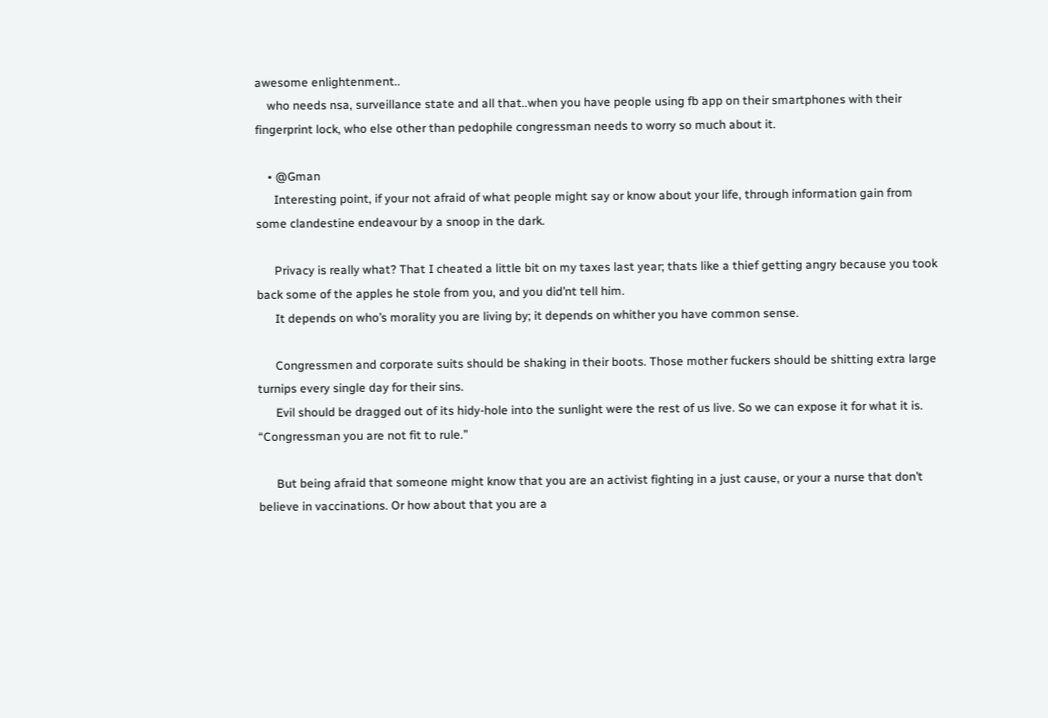awesome enlightenment..
    who needs nsa, surveillance state and all that..when you have people using fb app on their smartphones with their fingerprint lock, who else other than pedophile congressman needs to worry so much about it.

    • @Gman
      Interesting point, if your not afraid of what people might say or know about your life, through information gain from some clandestine endeavour by a snoop in the dark.

      Privacy is really what? That I cheated a little bit on my taxes last year; thats like a thief getting angry because you took back some of the apples he stole from you, and you did’nt tell him.
      It depends on who’s morality you are living by; it depends on whither you have common sense.

      Congressmen and corporate suits should be shaking in their boots. Those mother fuckers should be shitting extra large turnips every single day for their sins.
      Evil should be dragged out of its hidy-hole into the sunlight were the rest of us live. So we can expose it for what it is. “Congressman you are not fit to rule.”

      But being afraid that someone might know that you are an activist fighting in a just cause, or your a nurse that don’t believe in vaccinations. Or how about that you are a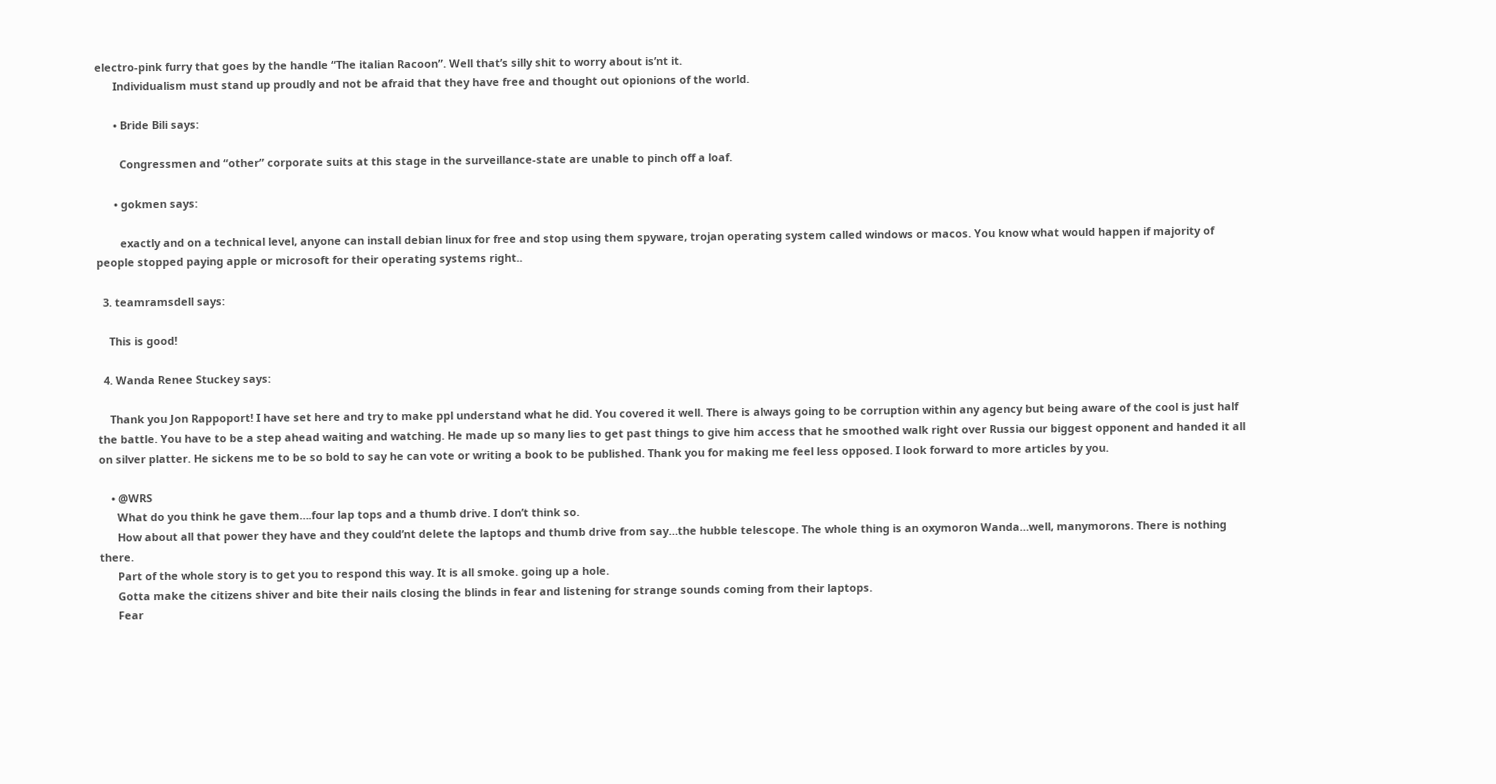electro-pink furry that goes by the handle “The italian Racoon”. Well that’s silly shit to worry about is’nt it.
      Individualism must stand up proudly and not be afraid that they have free and thought out opionions of the world.

      • Bride Bili says:

        Congressmen and “other” corporate suits at this stage in the surveillance-state are unable to pinch off a loaf.

      • gokmen says:

        exactly and on a technical level, anyone can install debian linux for free and stop using them spyware, trojan operating system called windows or macos. You know what would happen if majority of people stopped paying apple or microsoft for their operating systems right..

  3. teamramsdell says:

    This is good!

  4. Wanda Renee Stuckey says:

    Thank you Jon Rappoport! I have set here and try to make ppl understand what he did. You covered it well. There is always going to be corruption within any agency but being aware of the cool is just half the battle. You have to be a step ahead waiting and watching. He made up so many lies to get past things to give him access that he smoothed walk right over Russia our biggest opponent and handed it all on silver platter. He sickens me to be so bold to say he can vote or writing a book to be published. Thank you for making me feel less opposed. I look forward to more articles by you.

    • @WRS
      What do you think he gave them….four lap tops and a thumb drive. I don’t think so.
      How about all that power they have and they could’nt delete the laptops and thumb drive from say…the hubble telescope. The whole thing is an oxymoron Wanda…well, manymorons. There is nothing there.
      Part of the whole story is to get you to respond this way. It is all smoke. going up a hole.
      Gotta make the citizens shiver and bite their nails closing the blinds in fear and listening for strange sounds coming from their laptops.
      Fear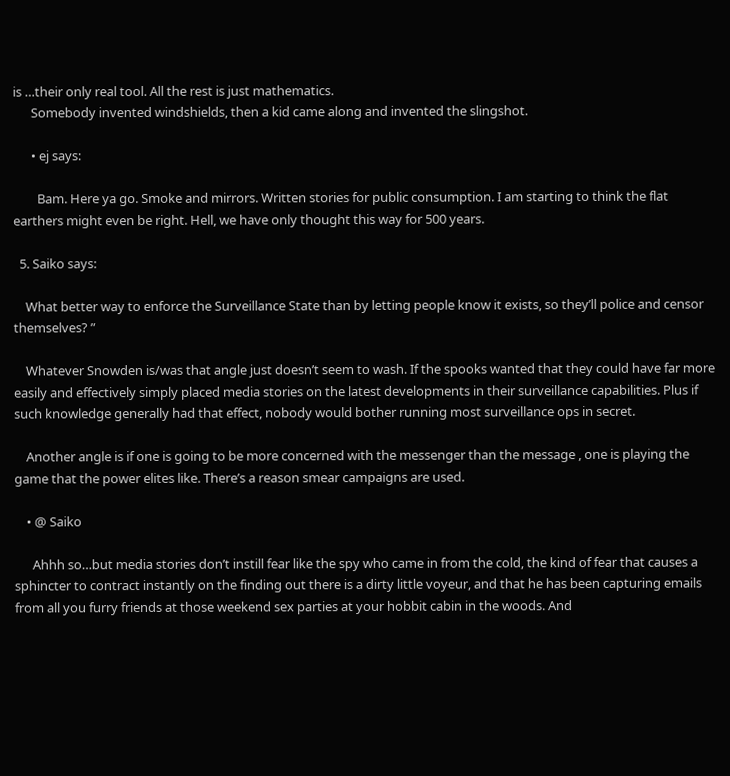is …their only real tool. All the rest is just mathematics.
      Somebody invented windshields, then a kid came along and invented the slingshot.

      • ej says:

        Bam. Here ya go. Smoke and mirrors. Written stories for public consumption. I am starting to think the flat earthers might even be right. Hell, we have only thought this way for 500 years.

  5. Saiko says:

    What better way to enforce the Surveillance State than by letting people know it exists, so they’ll police and censor themselves? ”

    Whatever Snowden is/was that angle just doesn’t seem to wash. If the spooks wanted that they could have far more easily and effectively simply placed media stories on the latest developments in their surveillance capabilities. Plus if such knowledge generally had that effect, nobody would bother running most surveillance ops in secret.

    Another angle is if one is going to be more concerned with the messenger than the message , one is playing the game that the power elites like. There’s a reason smear campaigns are used.

    • @ Saiko

      Ahhh so…but media stories don’t instill fear like the spy who came in from the cold, the kind of fear that causes a sphincter to contract instantly on the finding out there is a dirty little voyeur, and that he has been capturing emails from all you furry friends at those weekend sex parties at your hobbit cabin in the woods. And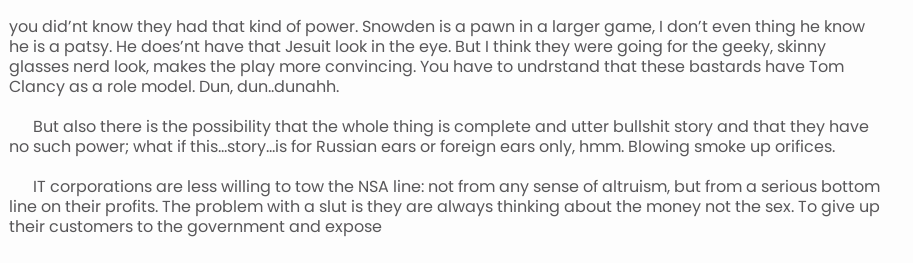you did’nt know they had that kind of power. Snowden is a pawn in a larger game, I don’t even thing he know he is a patsy. He does’nt have that Jesuit look in the eye. But I think they were going for the geeky, skinny glasses nerd look, makes the play more convincing. You have to undrstand that these bastards have Tom Clancy as a role model. Dun, dun..dunahh.

      But also there is the possibility that the whole thing is complete and utter bullshit story and that they have no such power; what if this…story…is for Russian ears or foreign ears only, hmm. Blowing smoke up orifices.

      IT corporations are less willing to tow the NSA line: not from any sense of altruism, but from a serious bottom line on their profits. The problem with a slut is they are always thinking about the money not the sex. To give up their customers to the government and expose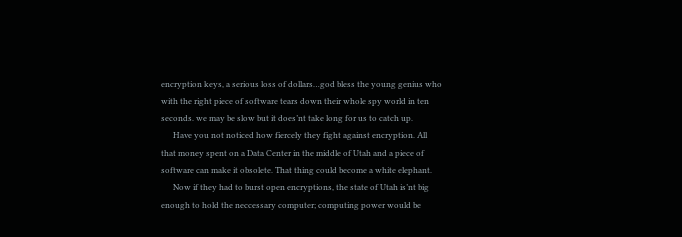encryption keys, a serious loss of dollars…god bless the young genius who with the right piece of software tears down their whole spy world in ten seconds. we may be slow but it does’nt take long for us to catch up.
      Have you not noticed how fiercely they fight against encryption. All that money spent on a Data Center in the middle of Utah and a piece of software can make it obsolete. That thing could become a white elephant.
      Now if they had to burst open encryptions, the state of Utah is’nt big enough to hold the neccessary computer; computing power would be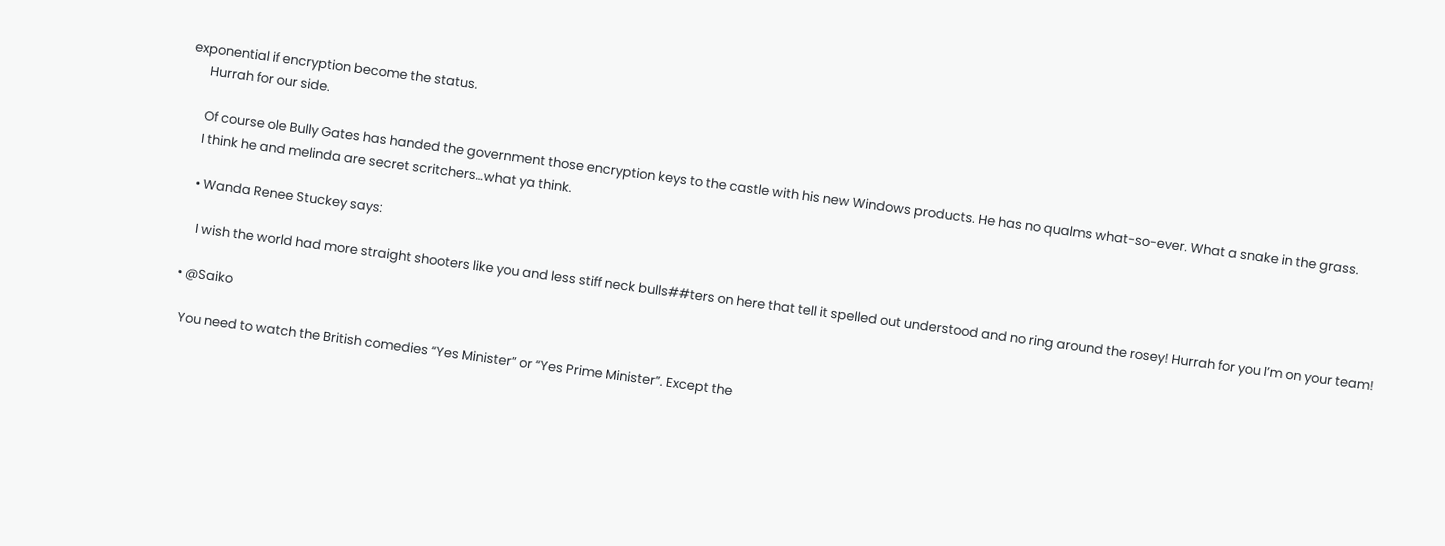exponential if encryption become the status.
      Hurrah for our side.

      Of course ole Bully Gates has handed the government those encryption keys to the castle with his new Windows products. He has no qualms what-so-ever. What a snake in the grass.
      I think he and melinda are secret scritchers…what ya think.

      • Wanda Renee Stuckey says:

        I wish the world had more straight shooters like you and less stiff neck bulls##ters on here that tell it spelled out understood and no ring around the rosey! Hurrah for you I’m on your team!

    • @Saiko

      You need to watch the British comedies “Yes Minister” or “Yes Prime Minister”. Except the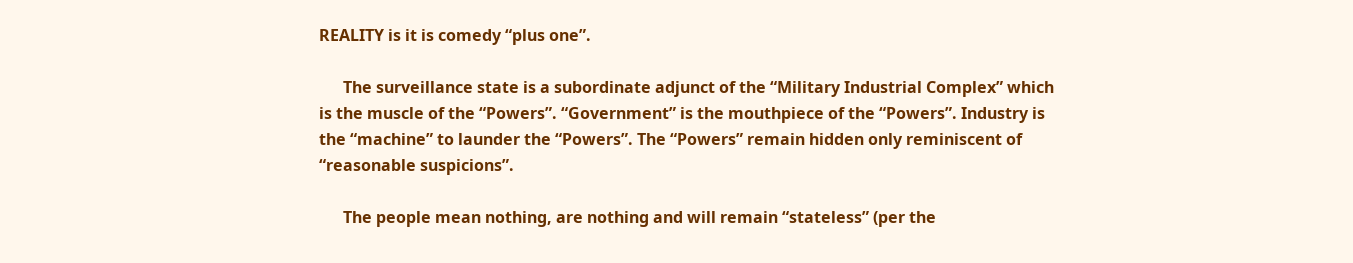REALITY is it is comedy “plus one”.

      The surveillance state is a subordinate adjunct of the “Military Industrial Complex” which is the muscle of the “Powers”. “Government” is the mouthpiece of the “Powers”. Industry is the “machine” to launder the “Powers”. The “Powers” remain hidden only reminiscent of “reasonable suspicions”.

      The people mean nothing, are nothing and will remain “stateless” (per the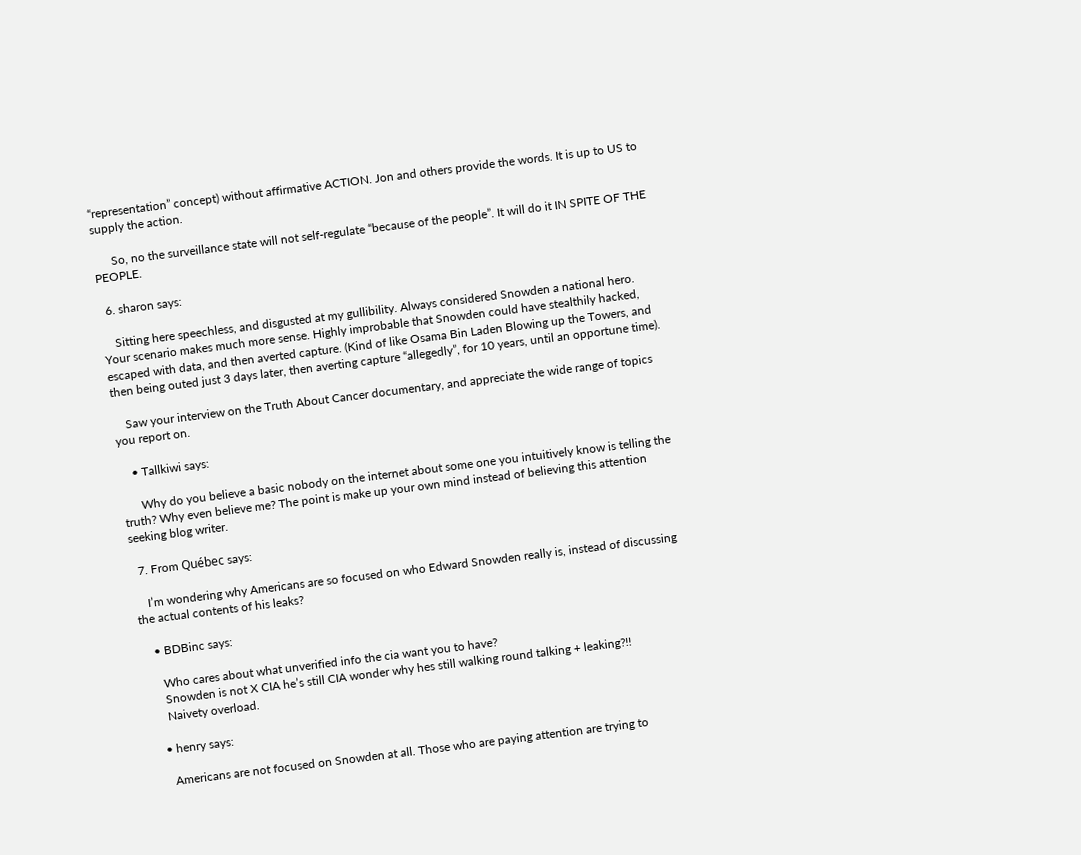“representation” concept) without affirmative ACTION. Jon and others provide the words. It is up to US to supply the action.

      So, no the surveillance state will not self-regulate “because of the people”. It will do it IN SPITE OF THE PEOPLE.

  6. sharon says:

    Sitting here speechless, and disgusted at my gullibility. Always considered Snowden a national hero. Your scenario makes much more sense. Highly improbable that Snowden could have stealthily hacked, escaped with data, and then averted capture. (Kind of like Osama Bin Laden Blowing up the Towers, and then being outed just 3 days later, then averting capture “allegedly”, for 10 years, until an opportune time).

    Saw your interview on the Truth About Cancer documentary, and appreciate the wide range of topics you report on.

    • Tallkiwi says:

      Why do you believe a basic nobody on the internet about some one you intuitively know is telling the truth? Why even believe me? The point is make up your own mind instead of believing this attention seeking blog writer.

  7. From Québec says:

    I’m wondering why Americans are so focused on who Edward Snowden really is, instead of discussing the actual contents of his leaks?

    • BDBinc says:

      Who cares about what unverified info the cia want you to have?
      Snowden is not X CIA he’s still CIA wonder why hes still walking round talking + leaking?!!
      Naivety overload.

    • henry says:

      Americans are not focused on Snowden at all. Those who are paying attention are trying to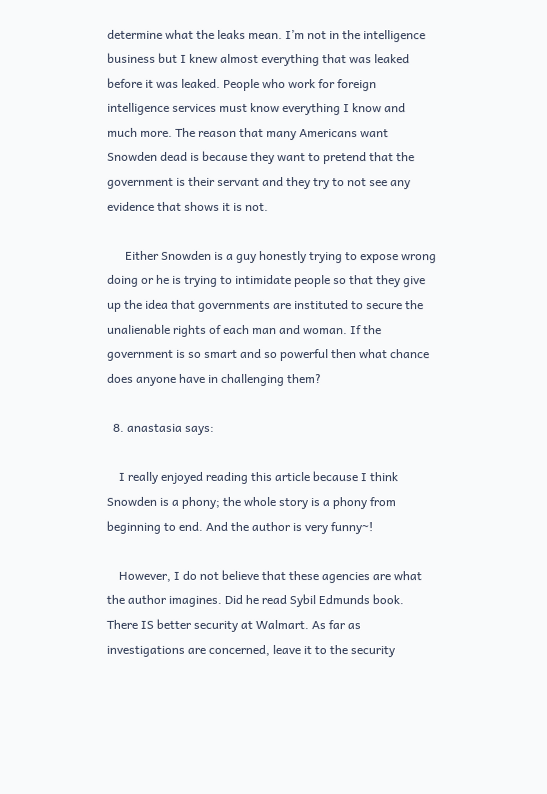determine what the leaks mean. I’m not in the intelligence business but I knew almost everything that was leaked before it was leaked. People who work for foreign intelligence services must know everything I know and much more. The reason that many Americans want Snowden dead is because they want to pretend that the government is their servant and they try to not see any evidence that shows it is not.

      Either Snowden is a guy honestly trying to expose wrong doing or he is trying to intimidate people so that they give up the idea that governments are instituted to secure the unalienable rights of each man and woman. If the government is so smart and so powerful then what chance does anyone have in challenging them?

  8. anastasia says:

    I really enjoyed reading this article because I think Snowden is a phony; the whole story is a phony from beginning to end. And the author is very funny~!

    However, I do not believe that these agencies are what the author imagines. Did he read Sybil Edmunds book. There IS better security at Walmart. As far as investigations are concerned, leave it to the security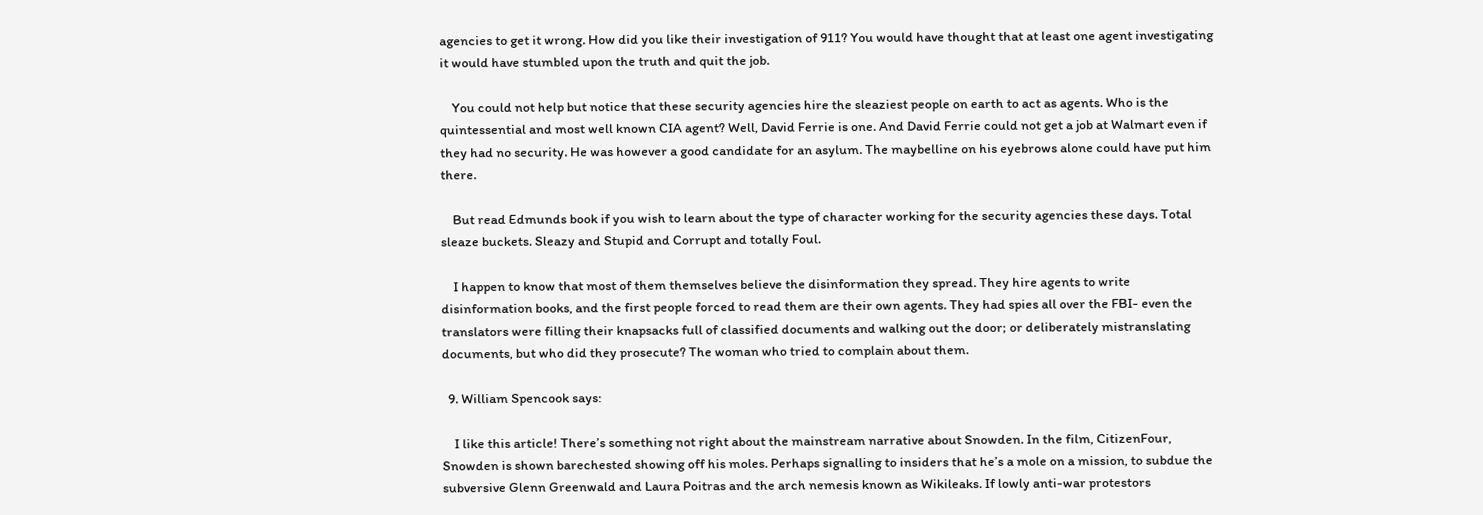agencies to get it wrong. How did you like their investigation of 911? You would have thought that at least one agent investigating it would have stumbled upon the truth and quit the job.

    You could not help but notice that these security agencies hire the sleaziest people on earth to act as agents. Who is the quintessential and most well known CIA agent? Well, David Ferrie is one. And David Ferrie could not get a job at Walmart even if they had no security. He was however a good candidate for an asylum. The maybelline on his eyebrows alone could have put him there.

    But read Edmunds book if you wish to learn about the type of character working for the security agencies these days. Total sleaze buckets. Sleazy and Stupid and Corrupt and totally Foul.

    I happen to know that most of them themselves believe the disinformation they spread. They hire agents to write disinformation books, and the first people forced to read them are their own agents. They had spies all over the FBI- even the translators were filling their knapsacks full of classified documents and walking out the door; or deliberately mistranslating documents, but who did they prosecute? The woman who tried to complain about them.

  9. William Spencook says:

    I like this article! There’s something not right about the mainstream narrative about Snowden. In the film, CitizenFour, Snowden is shown barechested showing off his moles. Perhaps signalling to insiders that he’s a mole on a mission, to subdue the subversive Glenn Greenwald and Laura Poitras and the arch nemesis known as Wikileaks. If lowly anti-war protestors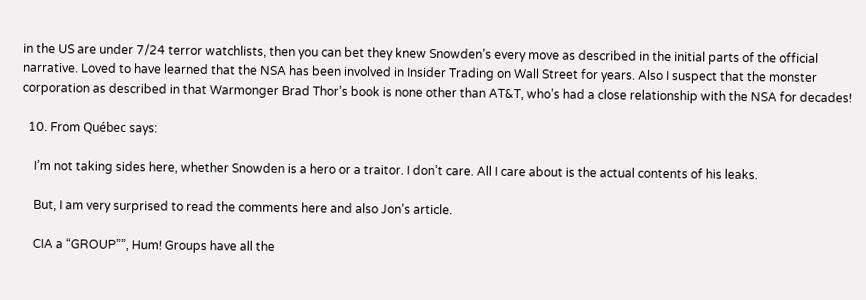in the US are under 7/24 terror watchlists, then you can bet they knew Snowden’s every move as described in the initial parts of the official narrative. Loved to have learned that the NSA has been involved in Insider Trading on Wall Street for years. Also I suspect that the monster corporation as described in that Warmonger Brad Thor’s book is none other than AT&T, who’s had a close relationship with the NSA for decades!

  10. From Québec says:

    I’m not taking sides here, whether Snowden is a hero or a traitor. I don’t care. All I care about is the actual contents of his leaks.

    But, I am very surprised to read the comments here and also Jon’s article.

    CIA a “GROUP””, Hum! Groups have all the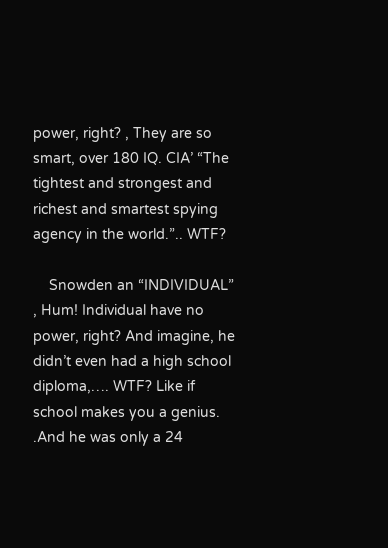power, right? , They are so smart, over 180 IQ. CIA’ “The tightest and strongest and richest and smartest spying agency in the world.”.. WTF?

    Snowden an “INDIVIDUAL” , Hum! Individual have no power, right? And imagine, he didn’t even had a high school diploma,…. WTF? Like if school makes you a genius. .And he was only a 24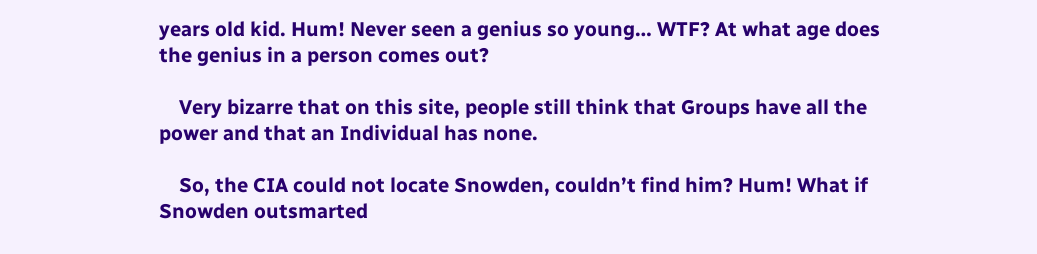years old kid. Hum! Never seen a genius so young… WTF? At what age does the genius in a person comes out?

    Very bizarre that on this site, people still think that Groups have all the power and that an Individual has none.

    So, the CIA could not locate Snowden, couldn’t find him? Hum! What if Snowden outsmarted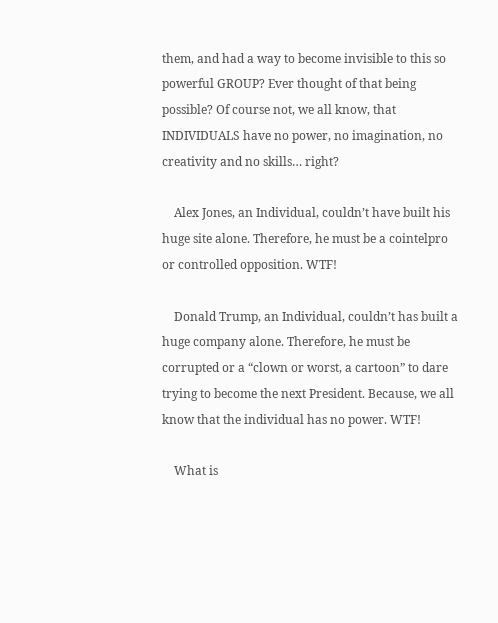them, and had a way to become invisible to this so powerful GROUP? Ever thought of that being possible? Of course not, we all know, that INDIVIDUALS have no power, no imagination, no creativity and no skills… right?

    Alex Jones, an Individual, couldn’t have built his huge site alone. Therefore, he must be a cointelpro or controlled opposition. WTF!

    Donald Trump, an Individual, couldn’t has built a huge company alone. Therefore, he must be corrupted or a “clown or worst, a cartoon” to dare trying to become the next President. Because, we all know that the individual has no power. WTF!

    What is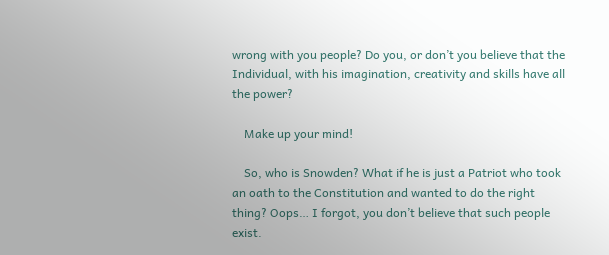wrong with you people? Do you, or don’t you believe that the Individual, with his imagination, creativity and skills have all the power?

    Make up your mind!

    So, who is Snowden? What if he is just a Patriot who took an oath to the Constitution and wanted to do the right thing? Oops… I forgot, you don’t believe that such people exist.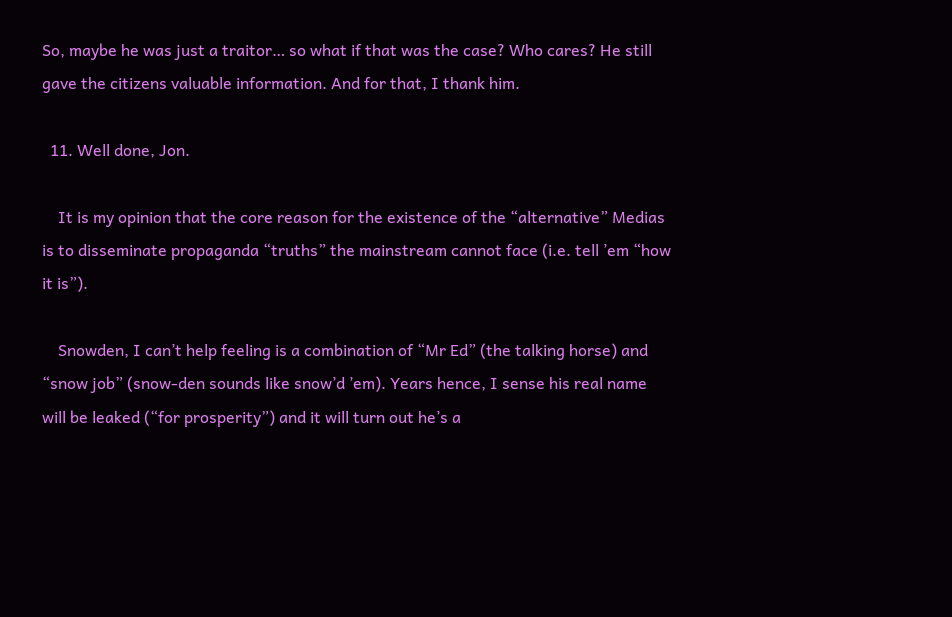So, maybe he was just a traitor… so what if that was the case? Who cares? He still gave the citizens valuable information. And for that, I thank him.

  11. Well done, Jon.

    It is my opinion that the core reason for the existence of the “alternative” Medias is to disseminate propaganda “truths” the mainstream cannot face (i.e. tell ’em “how it is”).

    Snowden, I can’t help feeling is a combination of “Mr Ed” (the talking horse) and “snow job” (snow-den sounds like snow’d ’em). Years hence, I sense his real name will be leaked (“for prosperity”) and it will turn out he’s a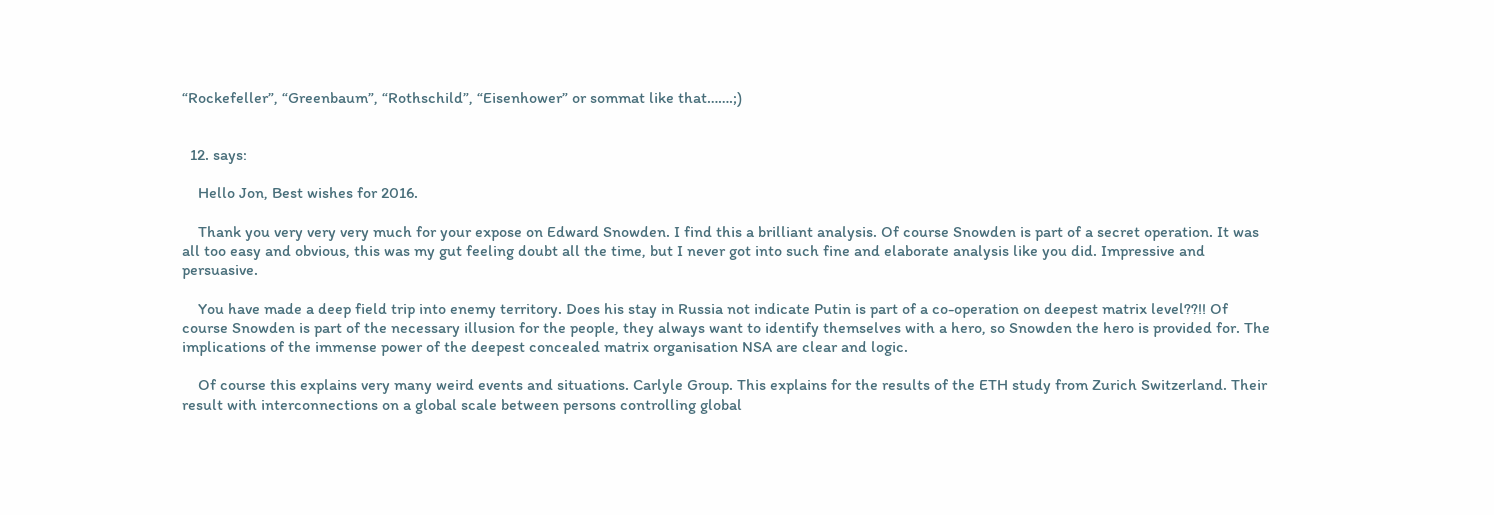“Rockefeller”, “Greenbaum”, “Rothschild”, “Eisenhower” or sommat like that…….;)


  12. says:

    Hello Jon, Best wishes for 2016.

    Thank you very very very much for your expose on Edward Snowden. I find this a brilliant analysis. Of course Snowden is part of a secret operation. It was all too easy and obvious, this was my gut feeling doubt all the time, but I never got into such fine and elaborate analysis like you did. Impressive and persuasive.

    You have made a deep field trip into enemy territory. Does his stay in Russia not indicate Putin is part of a co-operation on deepest matrix level??!! Of course Snowden is part of the necessary illusion for the people, they always want to identify themselves with a hero, so Snowden the hero is provided for. The implications of the immense power of the deepest concealed matrix organisation NSA are clear and logic.

    Of course this explains very many weird events and situations. Carlyle Group. This explains for the results of the ETH study from Zurich Switzerland. Their result with interconnections on a global scale between persons controlling global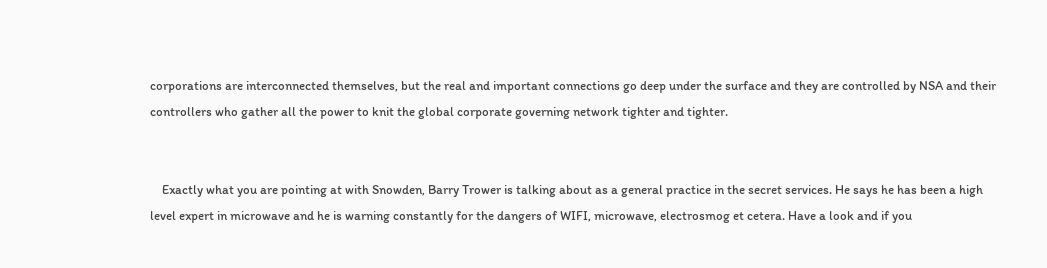corporations are interconnected themselves, but the real and important connections go deep under the surface and they are controlled by NSA and their controllers who gather all the power to knit the global corporate governing network tighter and tighter.


    Exactly what you are pointing at with Snowden, Barry Trower is talking about as a general practice in the secret services. He says he has been a high level expert in microwave and he is warning constantly for the dangers of WIFI, microwave, electrosmog et cetera. Have a look and if you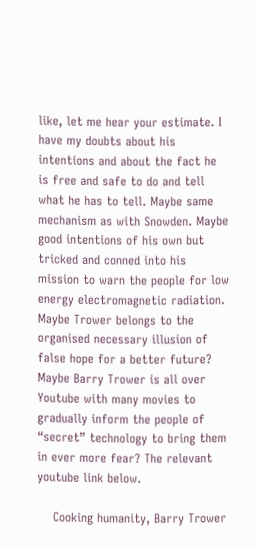like, let me hear your estimate. I have my doubts about his intentions and about the fact he is free and safe to do and tell what he has to tell. Maybe same mechanism as with Snowden. Maybe good intentions of his own but tricked and conned into his mission to warn the people for low energy electromagnetic radiation. Maybe Trower belongs to the organised necessary illusion of false hope for a better future? Maybe Barry Trower is all over Youtube with many movies to gradually inform the people of “secret” technology to bring them in ever more fear? The relevant youtube link below.

    Cooking humanity, Barry Trower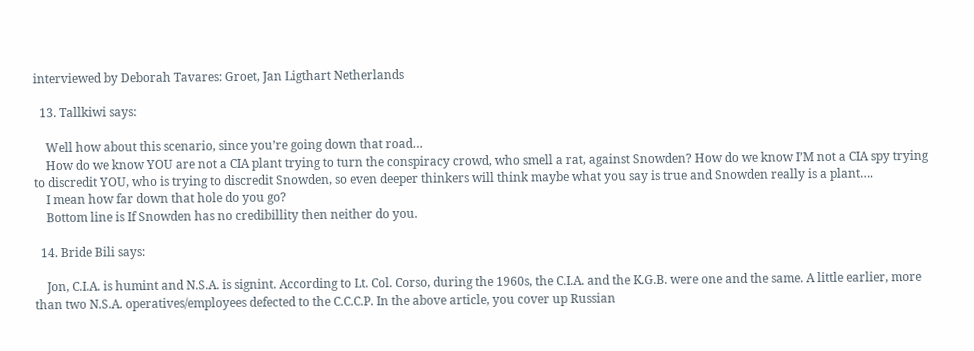interviewed by Deborah Tavares: Groet, Jan Ligthart Netherlands

  13. Tallkiwi says:

    Well how about this scenario, since you’re going down that road…
    How do we know YOU are not a CIA plant trying to turn the conspiracy crowd, who smell a rat, against Snowden? How do we know I’M not a CIA spy trying to discredit YOU, who is trying to discredit Snowden, so even deeper thinkers will think maybe what you say is true and Snowden really is a plant….
    I mean how far down that hole do you go?
    Bottom line is If Snowden has no credibillity then neither do you.

  14. Bride Bili says:

    Jon, C.I.A. is humint and N.S.A. is signint. According to Lt. Col. Corso, during the 1960s, the C.I.A. and the K.G.B. were one and the same. A little earlier, more than two N.S.A. operatives/employees defected to the C.C.C.P. In the above article, you cover up Russian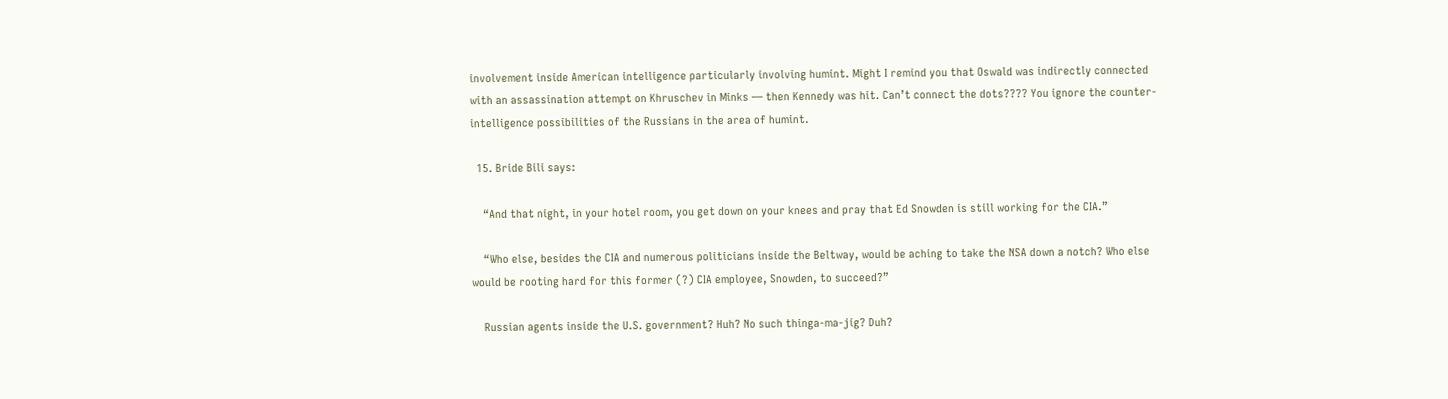involvement inside American intelligence particularly involving humint. Might I remind you that Oswald was indirectly connected with an assassination attempt on Khruschev in Minks — then Kennedy was hit. Can’t connect the dots???? You ignore the counter-intelligence possibilities of the Russians in the area of humint.

  15. Bride Bili says:

    “And that night, in your hotel room, you get down on your knees and pray that Ed Snowden is still working for the CIA.”

    “Who else, besides the CIA and numerous politicians inside the Beltway, would be aching to take the NSA down a notch? Who else would be rooting hard for this former (?) CIA employee, Snowden, to succeed?”

    Russian agents inside the U.S. government? Huh? No such thinga-ma-jig? Duh?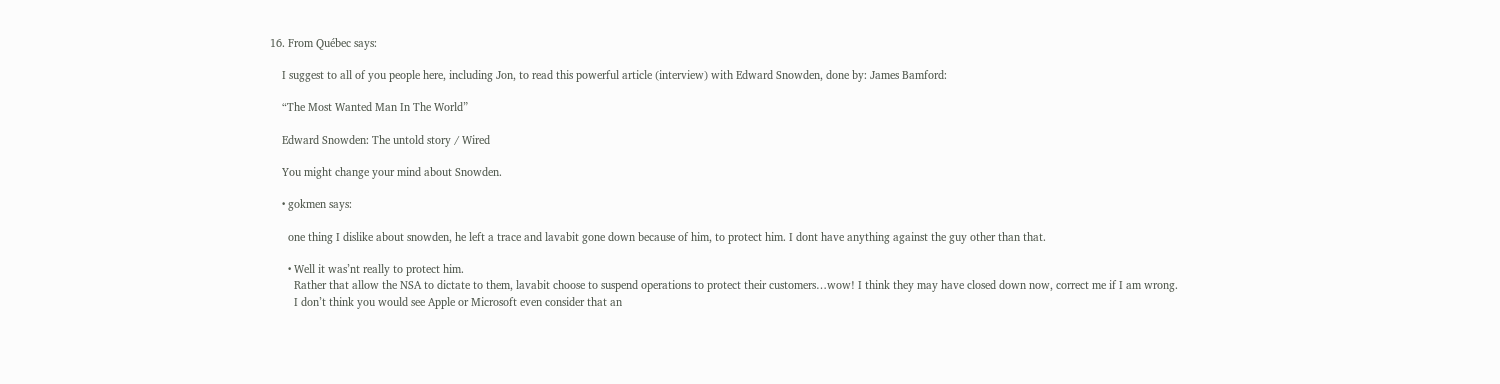16. From Québec says:

    I suggest to all of you people here, including Jon, to read this powerful article (interview) with Edward Snowden, done by: James Bamford:

    “The Most Wanted Man In The World”

    Edward Snowden: The untold story / Wired

    You might change your mind about Snowden.

    • gokmen says:

      one thing I dislike about snowden, he left a trace and lavabit gone down because of him, to protect him. I dont have anything against the guy other than that.

      • Well it was’nt really to protect him.
        Rather that allow the NSA to dictate to them, lavabit choose to suspend operations to protect their customers…wow! I think they may have closed down now, correct me if I am wrong.
        I don’t think you would see Apple or Microsoft even consider that an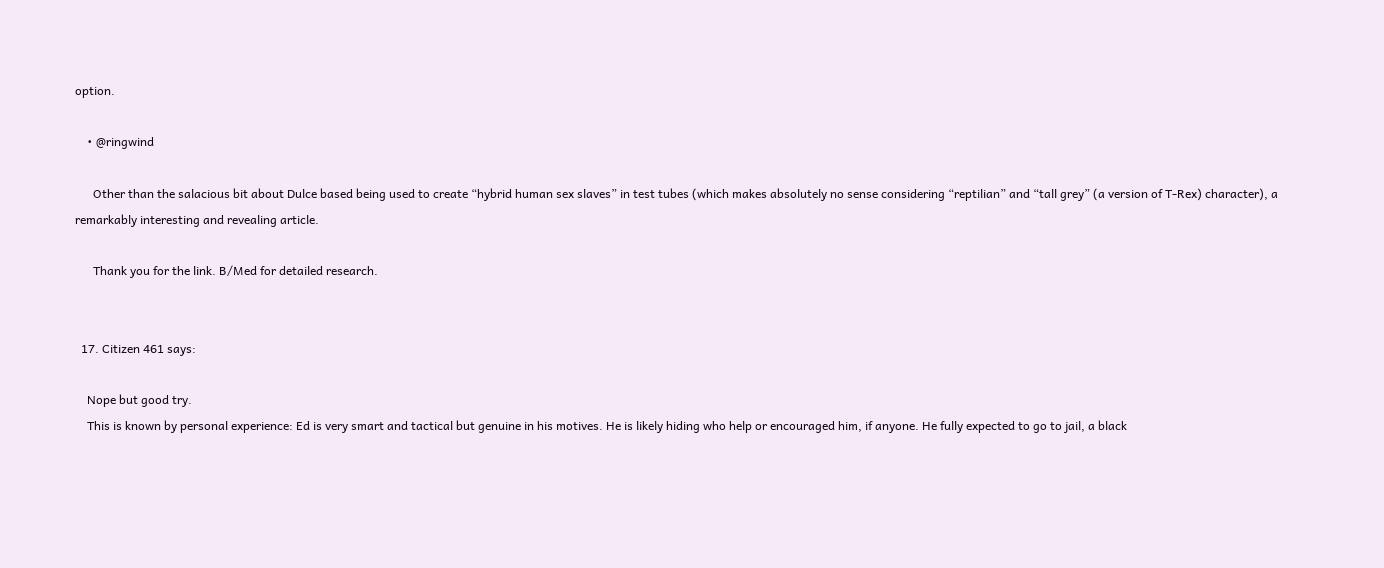option.

    • @ringwind

      Other than the salacious bit about Dulce based being used to create “hybrid human sex slaves” in test tubes (which makes absolutely no sense considering “reptilian” and “tall grey” (a version of T-Rex) character), a remarkably interesting and revealing article.

      Thank you for the link. B/Med for detailed research.


  17. Citizen 461 says:

    Nope but good try.
    This is known by personal experience: Ed is very smart and tactical but genuine in his motives. He is likely hiding who help or encouraged him, if anyone. He fully expected to go to jail, a black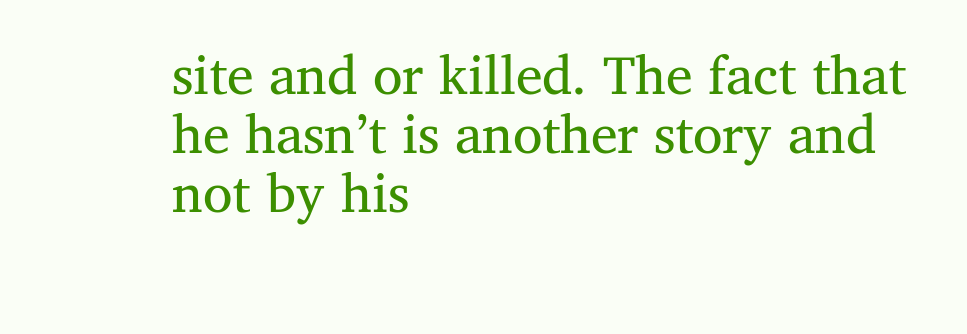site and or killed. The fact that he hasn’t is another story and not by his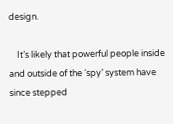design.

    It’s likely that powerful people inside and outside of the ‘spy’ system have since stepped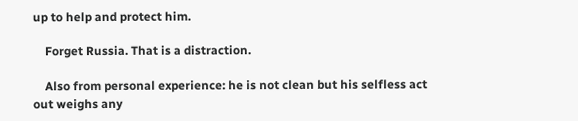up to help and protect him.

    Forget Russia. That is a distraction.

    Also from personal experience: he is not clean but his selfless act out weighs any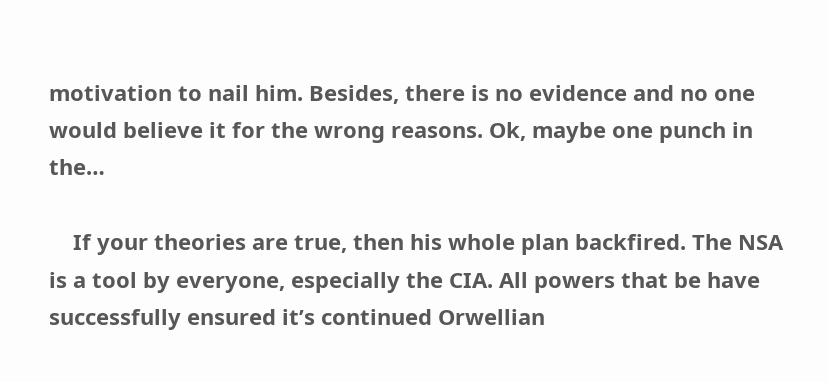motivation to nail him. Besides, there is no evidence and no one would believe it for the wrong reasons. Ok, maybe one punch in the…

    If your theories are true, then his whole plan backfired. The NSA is a tool by everyone, especially the CIA. All powers that be have successfully ensured it’s continued Orwellian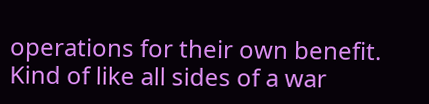operations for their own benefit. Kind of like all sides of a war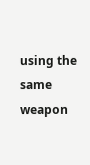using the same weapon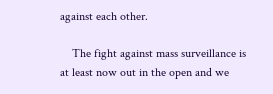against each other.

    The fight against mass surveillance is at least now out in the open and we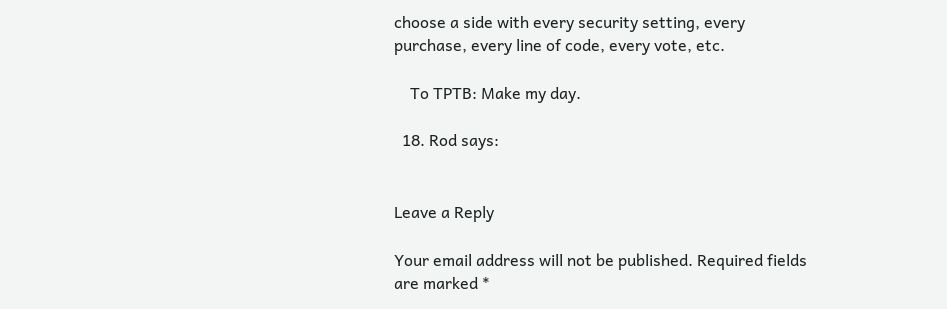choose a side with every security setting, every purchase, every line of code, every vote, etc.

    To TPTB: Make my day.

  18. Rod says:


Leave a Reply

Your email address will not be published. Required fields are marked *